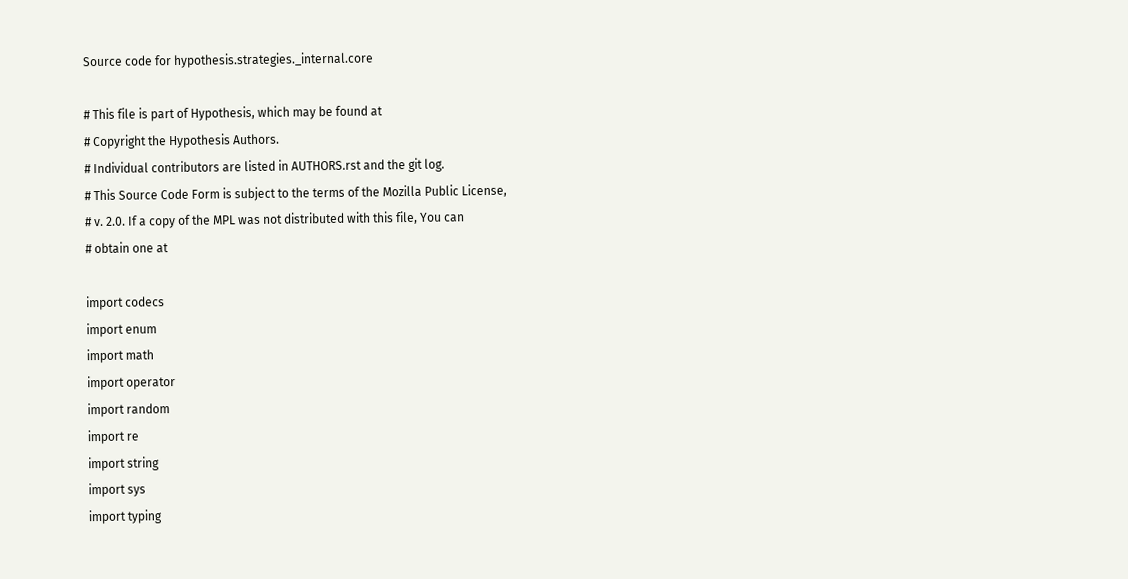Source code for hypothesis.strategies._internal.core

# This file is part of Hypothesis, which may be found at
# Copyright the Hypothesis Authors.
# Individual contributors are listed in AUTHORS.rst and the git log.
# This Source Code Form is subject to the terms of the Mozilla Public License,
# v. 2.0. If a copy of the MPL was not distributed with this file, You can
# obtain one at

import codecs
import enum
import math
import operator
import random
import re
import string
import sys
import typing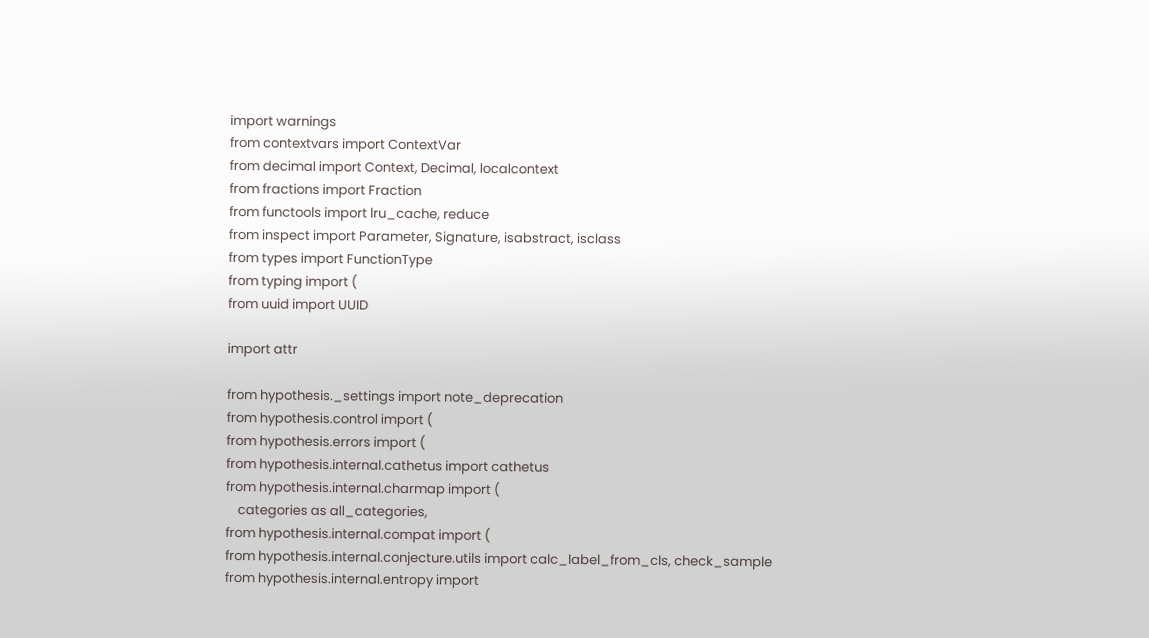import warnings
from contextvars import ContextVar
from decimal import Context, Decimal, localcontext
from fractions import Fraction
from functools import lru_cache, reduce
from inspect import Parameter, Signature, isabstract, isclass
from types import FunctionType
from typing import (
from uuid import UUID

import attr

from hypothesis._settings import note_deprecation
from hypothesis.control import (
from hypothesis.errors import (
from hypothesis.internal.cathetus import cathetus
from hypothesis.internal.charmap import (
    categories as all_categories,
from hypothesis.internal.compat import (
from hypothesis.internal.conjecture.utils import calc_label_from_cls, check_sample
from hypothesis.internal.entropy import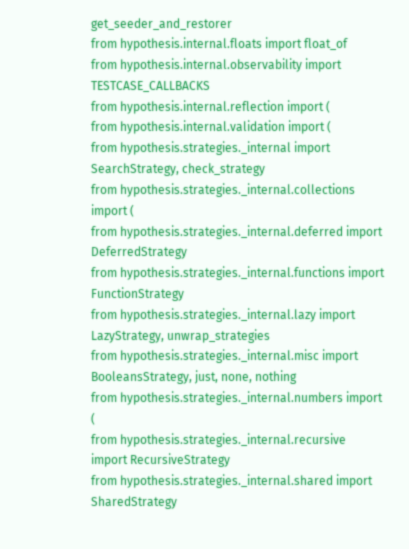get_seeder_and_restorer
from hypothesis.internal.floats import float_of
from hypothesis.internal.observability import TESTCASE_CALLBACKS
from hypothesis.internal.reflection import (
from hypothesis.internal.validation import (
from hypothesis.strategies._internal import SearchStrategy, check_strategy
from hypothesis.strategies._internal.collections import (
from hypothesis.strategies._internal.deferred import DeferredStrategy
from hypothesis.strategies._internal.functions import FunctionStrategy
from hypothesis.strategies._internal.lazy import LazyStrategy, unwrap_strategies
from hypothesis.strategies._internal.misc import BooleansStrategy, just, none, nothing
from hypothesis.strategies._internal.numbers import (
from hypothesis.strategies._internal.recursive import RecursiveStrategy
from hypothesis.strategies._internal.shared import SharedStrategy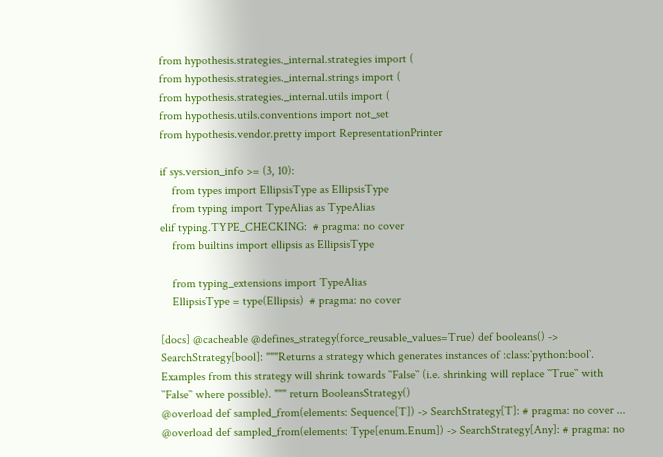from hypothesis.strategies._internal.strategies import (
from hypothesis.strategies._internal.strings import (
from hypothesis.strategies._internal.utils import (
from hypothesis.utils.conventions import not_set
from hypothesis.vendor.pretty import RepresentationPrinter

if sys.version_info >= (3, 10):
    from types import EllipsisType as EllipsisType
    from typing import TypeAlias as TypeAlias
elif typing.TYPE_CHECKING:  # pragma: no cover
    from builtins import ellipsis as EllipsisType

    from typing_extensions import TypeAlias
    EllipsisType = type(Ellipsis)  # pragma: no cover

[docs] @cacheable @defines_strategy(force_reusable_values=True) def booleans() -> SearchStrategy[bool]: """Returns a strategy which generates instances of :class:`python:bool`. Examples from this strategy will shrink towards ``False`` (i.e. shrinking will replace ``True`` with ``False`` where possible). """ return BooleansStrategy()
@overload def sampled_from(elements: Sequence[T]) -> SearchStrategy[T]: # pragma: no cover ... @overload def sampled_from(elements: Type[enum.Enum]) -> SearchStrategy[Any]: # pragma: no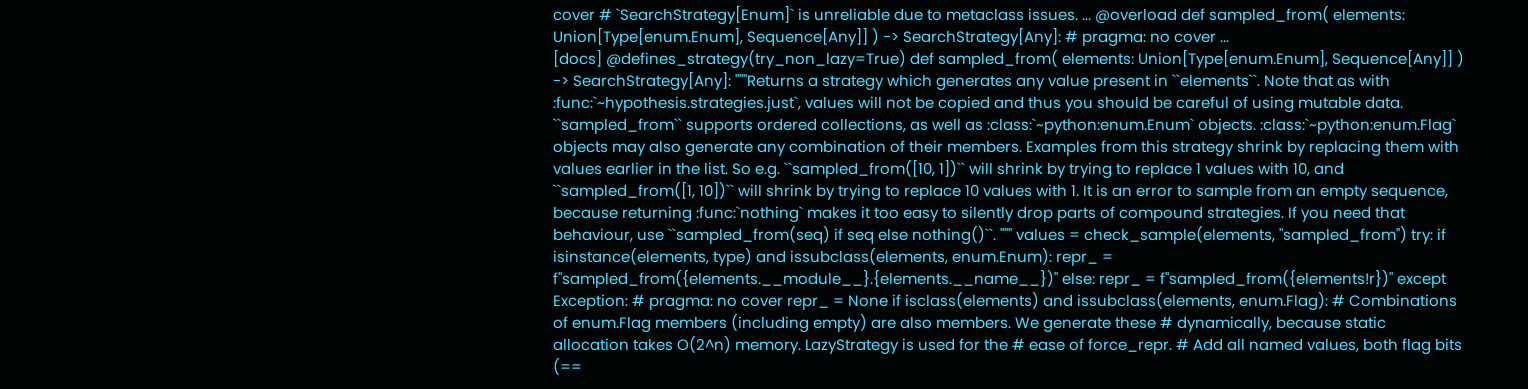cover # `SearchStrategy[Enum]` is unreliable due to metaclass issues. ... @overload def sampled_from( elements: Union[Type[enum.Enum], Sequence[Any]] ) -> SearchStrategy[Any]: # pragma: no cover ...
[docs] @defines_strategy(try_non_lazy=True) def sampled_from( elements: Union[Type[enum.Enum], Sequence[Any]] ) -> SearchStrategy[Any]: """Returns a strategy which generates any value present in ``elements``. Note that as with :func:`~hypothesis.strategies.just`, values will not be copied and thus you should be careful of using mutable data. ``sampled_from`` supports ordered collections, as well as :class:`~python:enum.Enum` objects. :class:`~python:enum.Flag` objects may also generate any combination of their members. Examples from this strategy shrink by replacing them with values earlier in the list. So e.g. ``sampled_from([10, 1])`` will shrink by trying to replace 1 values with 10, and ``sampled_from([1, 10])`` will shrink by trying to replace 10 values with 1. It is an error to sample from an empty sequence, because returning :func:`nothing` makes it too easy to silently drop parts of compound strategies. If you need that behaviour, use ``sampled_from(seq) if seq else nothing()``. """ values = check_sample(elements, "sampled_from") try: if isinstance(elements, type) and issubclass(elements, enum.Enum): repr_ = f"sampled_from({elements.__module__}.{elements.__name__})" else: repr_ = f"sampled_from({elements!r})" except Exception: # pragma: no cover repr_ = None if isclass(elements) and issubclass(elements, enum.Flag): # Combinations of enum.Flag members (including empty) are also members. We generate these # dynamically, because static allocation takes O(2^n) memory. LazyStrategy is used for the # ease of force_repr. # Add all named values, both flag bits (==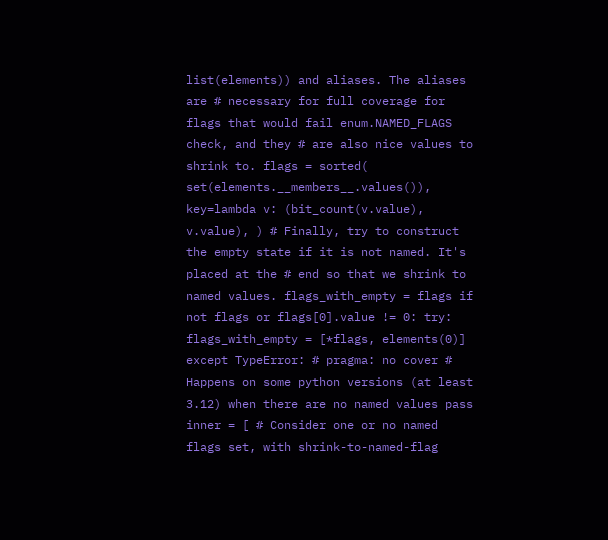list(elements)) and aliases. The aliases are # necessary for full coverage for flags that would fail enum.NAMED_FLAGS check, and they # are also nice values to shrink to. flags = sorted( set(elements.__members__.values()), key=lambda v: (bit_count(v.value), v.value), ) # Finally, try to construct the empty state if it is not named. It's placed at the # end so that we shrink to named values. flags_with_empty = flags if not flags or flags[0].value != 0: try: flags_with_empty = [*flags, elements(0)] except TypeError: # pragma: no cover # Happens on some python versions (at least 3.12) when there are no named values pass inner = [ # Consider one or no named flags set, with shrink-to-named-flag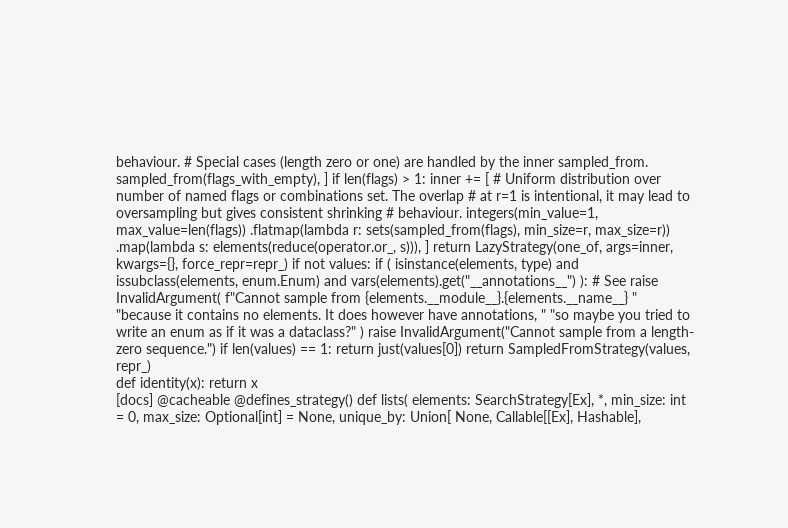behaviour. # Special cases (length zero or one) are handled by the inner sampled_from. sampled_from(flags_with_empty), ] if len(flags) > 1: inner += [ # Uniform distribution over number of named flags or combinations set. The overlap # at r=1 is intentional, it may lead to oversampling but gives consistent shrinking # behaviour. integers(min_value=1, max_value=len(flags)) .flatmap(lambda r: sets(sampled_from(flags), min_size=r, max_size=r)) .map(lambda s: elements(reduce(operator.or_, s))), ] return LazyStrategy(one_of, args=inner, kwargs={}, force_repr=repr_) if not values: if ( isinstance(elements, type) and issubclass(elements, enum.Enum) and vars(elements).get("__annotations__") ): # See raise InvalidArgument( f"Cannot sample from {elements.__module__}.{elements.__name__} " "because it contains no elements. It does however have annotations, " "so maybe you tried to write an enum as if it was a dataclass?" ) raise InvalidArgument("Cannot sample from a length-zero sequence.") if len(values) == 1: return just(values[0]) return SampledFromStrategy(values, repr_)
def identity(x): return x
[docs] @cacheable @defines_strategy() def lists( elements: SearchStrategy[Ex], *, min_size: int = 0, max_size: Optional[int] = None, unique_by: Union[ None, Callable[[Ex], Hashable],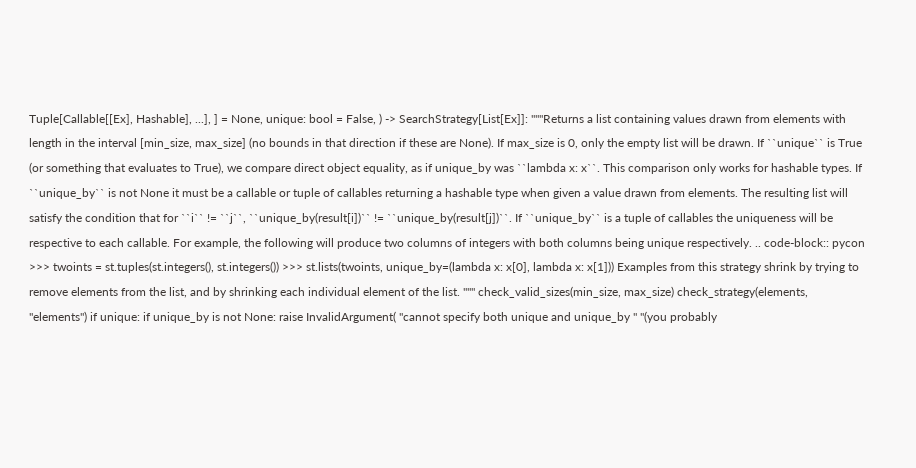Tuple[Callable[[Ex], Hashable], ...], ] = None, unique: bool = False, ) -> SearchStrategy[List[Ex]]: """Returns a list containing values drawn from elements with length in the interval [min_size, max_size] (no bounds in that direction if these are None). If max_size is 0, only the empty list will be drawn. If ``unique`` is True (or something that evaluates to True), we compare direct object equality, as if unique_by was ``lambda x: x``. This comparison only works for hashable types. If ``unique_by`` is not None it must be a callable or tuple of callables returning a hashable type when given a value drawn from elements. The resulting list will satisfy the condition that for ``i`` != ``j``, ``unique_by(result[i])`` != ``unique_by(result[j])``. If ``unique_by`` is a tuple of callables the uniqueness will be respective to each callable. For example, the following will produce two columns of integers with both columns being unique respectively. .. code-block:: pycon >>> twoints = st.tuples(st.integers(), st.integers()) >>> st.lists(twoints, unique_by=(lambda x: x[0], lambda x: x[1])) Examples from this strategy shrink by trying to remove elements from the list, and by shrinking each individual element of the list. """ check_valid_sizes(min_size, max_size) check_strategy(elements, "elements") if unique: if unique_by is not None: raise InvalidArgument( "cannot specify both unique and unique_by " "(you probably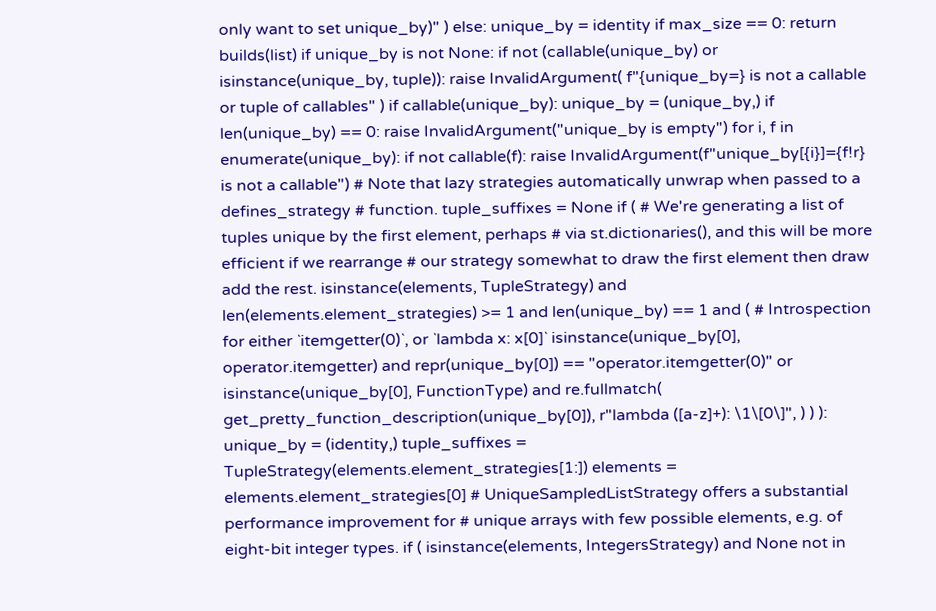only want to set unique_by)" ) else: unique_by = identity if max_size == 0: return builds(list) if unique_by is not None: if not (callable(unique_by) or isinstance(unique_by, tuple)): raise InvalidArgument( f"{unique_by=} is not a callable or tuple of callables" ) if callable(unique_by): unique_by = (unique_by,) if len(unique_by) == 0: raise InvalidArgument("unique_by is empty") for i, f in enumerate(unique_by): if not callable(f): raise InvalidArgument(f"unique_by[{i}]={f!r} is not a callable") # Note that lazy strategies automatically unwrap when passed to a defines_strategy # function. tuple_suffixes = None if ( # We're generating a list of tuples unique by the first element, perhaps # via st.dictionaries(), and this will be more efficient if we rearrange # our strategy somewhat to draw the first element then draw add the rest. isinstance(elements, TupleStrategy) and len(elements.element_strategies) >= 1 and len(unique_by) == 1 and ( # Introspection for either `itemgetter(0)`, or `lambda x: x[0]` isinstance(unique_by[0], operator.itemgetter) and repr(unique_by[0]) == "operator.itemgetter(0)" or isinstance(unique_by[0], FunctionType) and re.fullmatch( get_pretty_function_description(unique_by[0]), r"lambda ([a-z]+): \1\[0\]", ) ) ): unique_by = (identity,) tuple_suffixes = TupleStrategy(elements.element_strategies[1:]) elements = elements.element_strategies[0] # UniqueSampledListStrategy offers a substantial performance improvement for # unique arrays with few possible elements, e.g. of eight-bit integer types. if ( isinstance(elements, IntegersStrategy) and None not in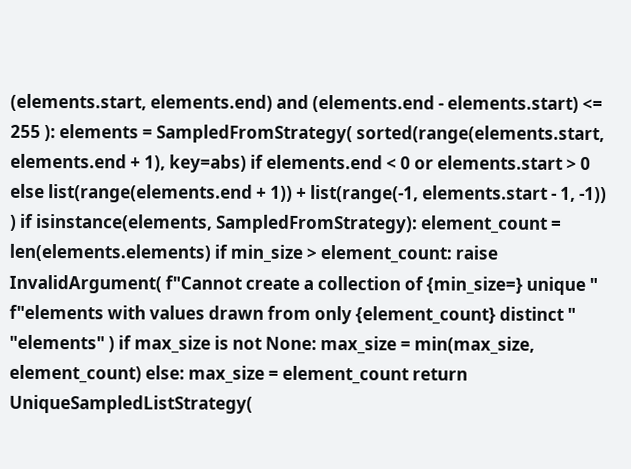(elements.start, elements.end) and (elements.end - elements.start) <= 255 ): elements = SampledFromStrategy( sorted(range(elements.start, elements.end + 1), key=abs) if elements.end < 0 or elements.start > 0 else list(range(elements.end + 1)) + list(range(-1, elements.start - 1, -1)) ) if isinstance(elements, SampledFromStrategy): element_count = len(elements.elements) if min_size > element_count: raise InvalidArgument( f"Cannot create a collection of {min_size=} unique " f"elements with values drawn from only {element_count} distinct " "elements" ) if max_size is not None: max_size = min(max_size, element_count) else: max_size = element_count return UniqueSampledListStrategy(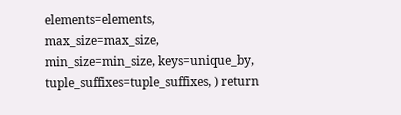elements=elements, max_size=max_size, min_size=min_size, keys=unique_by, tuple_suffixes=tuple_suffixes, ) return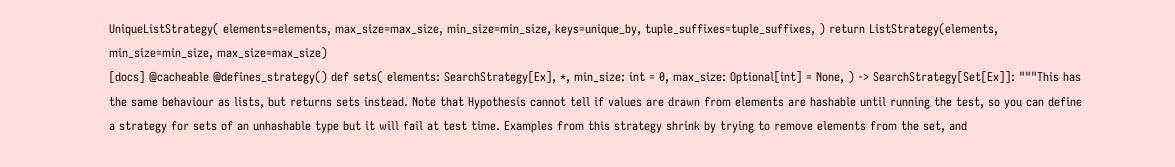UniqueListStrategy( elements=elements, max_size=max_size, min_size=min_size, keys=unique_by, tuple_suffixes=tuple_suffixes, ) return ListStrategy(elements, min_size=min_size, max_size=max_size)
[docs] @cacheable @defines_strategy() def sets( elements: SearchStrategy[Ex], *, min_size: int = 0, max_size: Optional[int] = None, ) -> SearchStrategy[Set[Ex]]: """This has the same behaviour as lists, but returns sets instead. Note that Hypothesis cannot tell if values are drawn from elements are hashable until running the test, so you can define a strategy for sets of an unhashable type but it will fail at test time. Examples from this strategy shrink by trying to remove elements from the set, and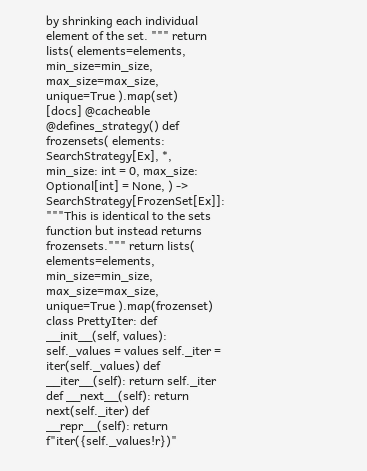by shrinking each individual element of the set. """ return lists( elements=elements, min_size=min_size, max_size=max_size, unique=True ).map(set)
[docs] @cacheable @defines_strategy() def frozensets( elements: SearchStrategy[Ex], *, min_size: int = 0, max_size: Optional[int] = None, ) -> SearchStrategy[FrozenSet[Ex]]: """This is identical to the sets function but instead returns frozensets.""" return lists( elements=elements, min_size=min_size, max_size=max_size, unique=True ).map(frozenset)
class PrettyIter: def __init__(self, values): self._values = values self._iter = iter(self._values) def __iter__(self): return self._iter def __next__(self): return next(self._iter) def __repr__(self): return f"iter({self._values!r})"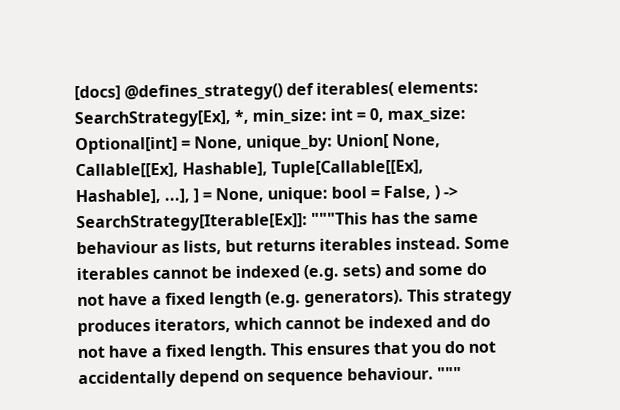[docs] @defines_strategy() def iterables( elements: SearchStrategy[Ex], *, min_size: int = 0, max_size: Optional[int] = None, unique_by: Union[ None, Callable[[Ex], Hashable], Tuple[Callable[[Ex], Hashable], ...], ] = None, unique: bool = False, ) -> SearchStrategy[Iterable[Ex]]: """This has the same behaviour as lists, but returns iterables instead. Some iterables cannot be indexed (e.g. sets) and some do not have a fixed length (e.g. generators). This strategy produces iterators, which cannot be indexed and do not have a fixed length. This ensures that you do not accidentally depend on sequence behaviour. """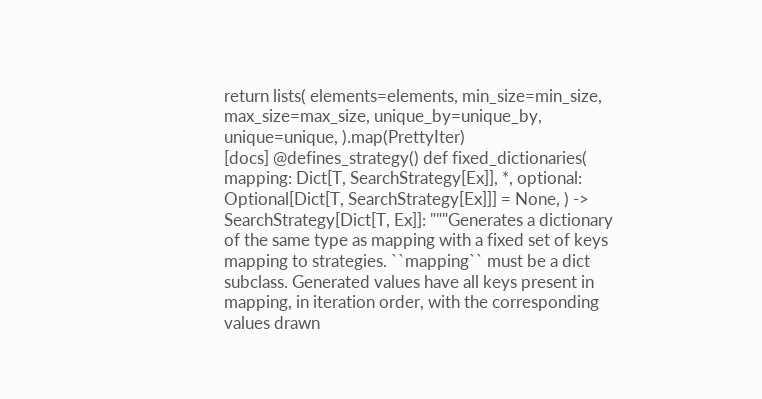return lists( elements=elements, min_size=min_size, max_size=max_size, unique_by=unique_by, unique=unique, ).map(PrettyIter)
[docs] @defines_strategy() def fixed_dictionaries( mapping: Dict[T, SearchStrategy[Ex]], *, optional: Optional[Dict[T, SearchStrategy[Ex]]] = None, ) -> SearchStrategy[Dict[T, Ex]]: """Generates a dictionary of the same type as mapping with a fixed set of keys mapping to strategies. ``mapping`` must be a dict subclass. Generated values have all keys present in mapping, in iteration order, with the corresponding values drawn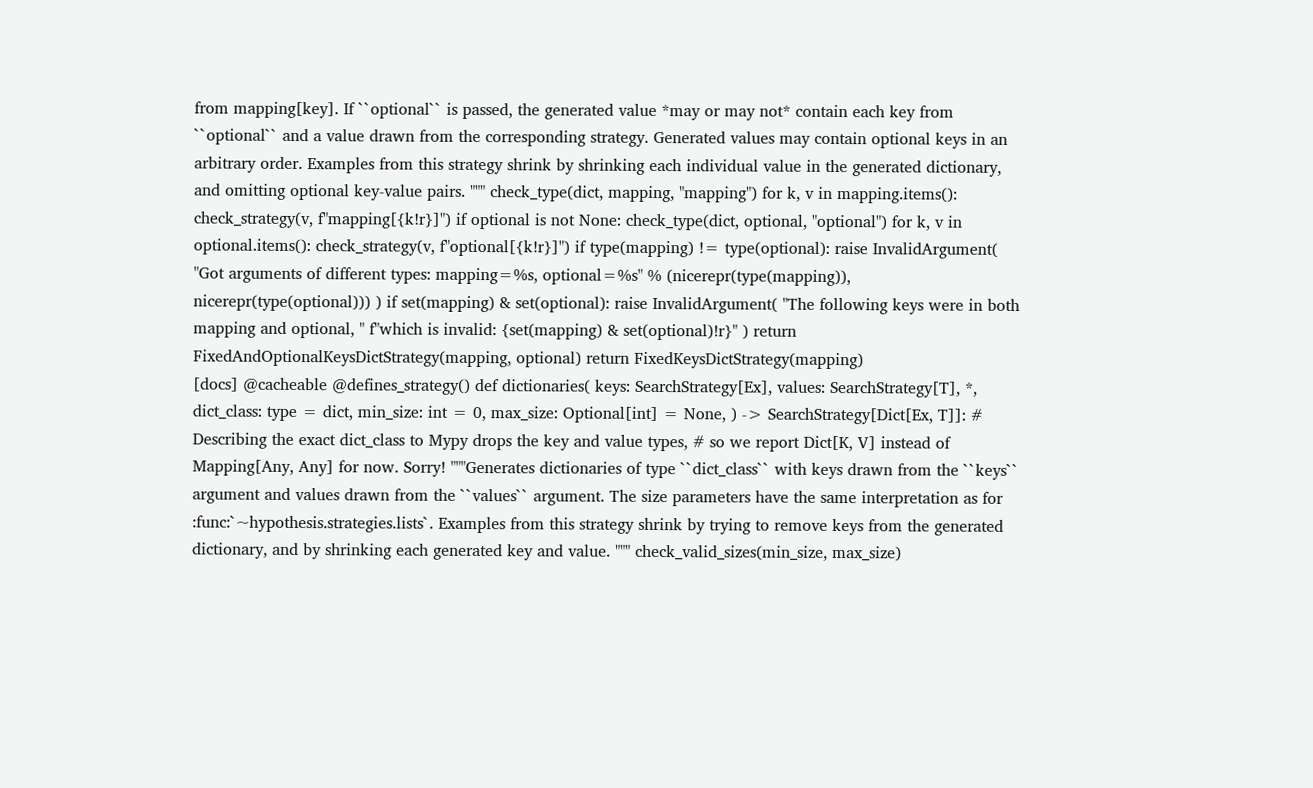from mapping[key]. If ``optional`` is passed, the generated value *may or may not* contain each key from ``optional`` and a value drawn from the corresponding strategy. Generated values may contain optional keys in an arbitrary order. Examples from this strategy shrink by shrinking each individual value in the generated dictionary, and omitting optional key-value pairs. """ check_type(dict, mapping, "mapping") for k, v in mapping.items(): check_strategy(v, f"mapping[{k!r}]") if optional is not None: check_type(dict, optional, "optional") for k, v in optional.items(): check_strategy(v, f"optional[{k!r}]") if type(mapping) != type(optional): raise InvalidArgument( "Got arguments of different types: mapping=%s, optional=%s" % (nicerepr(type(mapping)), nicerepr(type(optional))) ) if set(mapping) & set(optional): raise InvalidArgument( "The following keys were in both mapping and optional, " f"which is invalid: {set(mapping) & set(optional)!r}" ) return FixedAndOptionalKeysDictStrategy(mapping, optional) return FixedKeysDictStrategy(mapping)
[docs] @cacheable @defines_strategy() def dictionaries( keys: SearchStrategy[Ex], values: SearchStrategy[T], *, dict_class: type = dict, min_size: int = 0, max_size: Optional[int] = None, ) -> SearchStrategy[Dict[Ex, T]]: # Describing the exact dict_class to Mypy drops the key and value types, # so we report Dict[K, V] instead of Mapping[Any, Any] for now. Sorry! """Generates dictionaries of type ``dict_class`` with keys drawn from the ``keys`` argument and values drawn from the ``values`` argument. The size parameters have the same interpretation as for :func:`~hypothesis.strategies.lists`. Examples from this strategy shrink by trying to remove keys from the generated dictionary, and by shrinking each generated key and value. """ check_valid_sizes(min_size, max_size)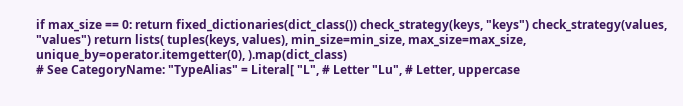if max_size == 0: return fixed_dictionaries(dict_class()) check_strategy(keys, "keys") check_strategy(values, "values") return lists( tuples(keys, values), min_size=min_size, max_size=max_size, unique_by=operator.itemgetter(0), ).map(dict_class)
# See CategoryName: "TypeAlias" = Literal[ "L", # Letter "Lu", # Letter, uppercase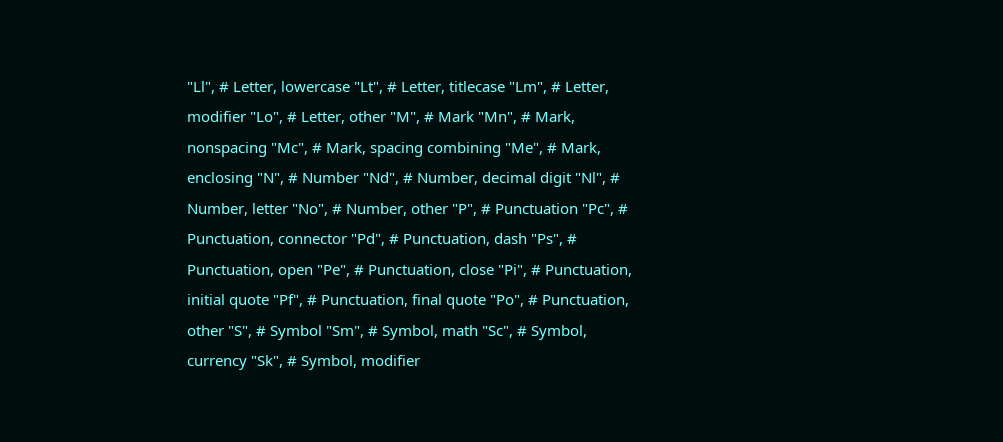"Ll", # Letter, lowercase "Lt", # Letter, titlecase "Lm", # Letter, modifier "Lo", # Letter, other "M", # Mark "Mn", # Mark, nonspacing "Mc", # Mark, spacing combining "Me", # Mark, enclosing "N", # Number "Nd", # Number, decimal digit "Nl", # Number, letter "No", # Number, other "P", # Punctuation "Pc", # Punctuation, connector "Pd", # Punctuation, dash "Ps", # Punctuation, open "Pe", # Punctuation, close "Pi", # Punctuation, initial quote "Pf", # Punctuation, final quote "Po", # Punctuation, other "S", # Symbol "Sm", # Symbol, math "Sc", # Symbol, currency "Sk", # Symbol, modifier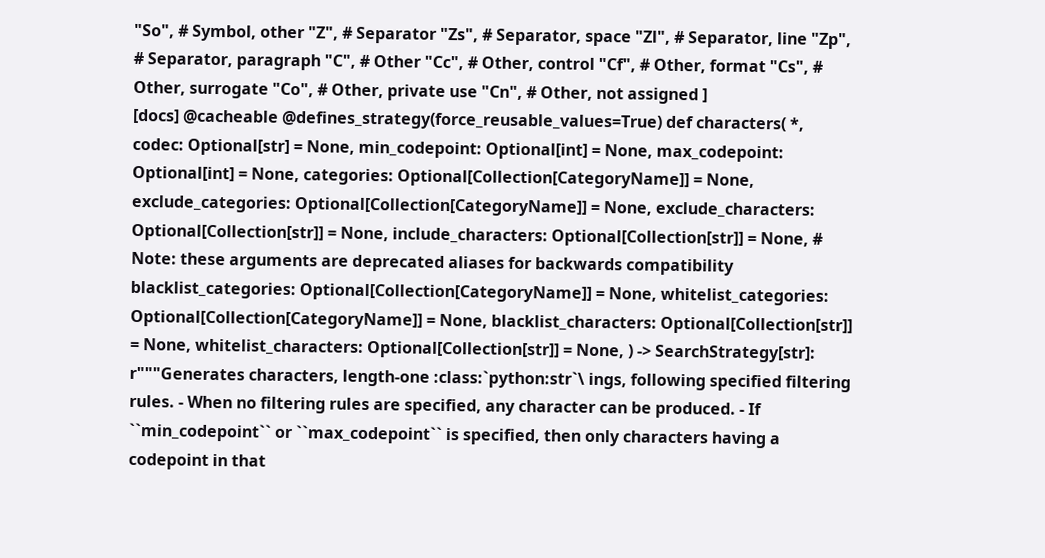"So", # Symbol, other "Z", # Separator "Zs", # Separator, space "Zl", # Separator, line "Zp", # Separator, paragraph "C", # Other "Cc", # Other, control "Cf", # Other, format "Cs", # Other, surrogate "Co", # Other, private use "Cn", # Other, not assigned ]
[docs] @cacheable @defines_strategy(force_reusable_values=True) def characters( *, codec: Optional[str] = None, min_codepoint: Optional[int] = None, max_codepoint: Optional[int] = None, categories: Optional[Collection[CategoryName]] = None, exclude_categories: Optional[Collection[CategoryName]] = None, exclude_characters: Optional[Collection[str]] = None, include_characters: Optional[Collection[str]] = None, # Note: these arguments are deprecated aliases for backwards compatibility blacklist_categories: Optional[Collection[CategoryName]] = None, whitelist_categories: Optional[Collection[CategoryName]] = None, blacklist_characters: Optional[Collection[str]] = None, whitelist_characters: Optional[Collection[str]] = None, ) -> SearchStrategy[str]: r"""Generates characters, length-one :class:`python:str`\ ings, following specified filtering rules. - When no filtering rules are specified, any character can be produced. - If ``min_codepoint`` or ``max_codepoint`` is specified, then only characters having a codepoint in that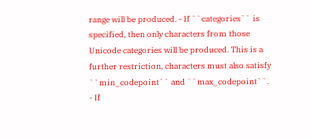range will be produced. - If ``categories`` is specified, then only characters from those Unicode categories will be produced. This is a further restriction, characters must also satisfy ``min_codepoint`` and ``max_codepoint``. - If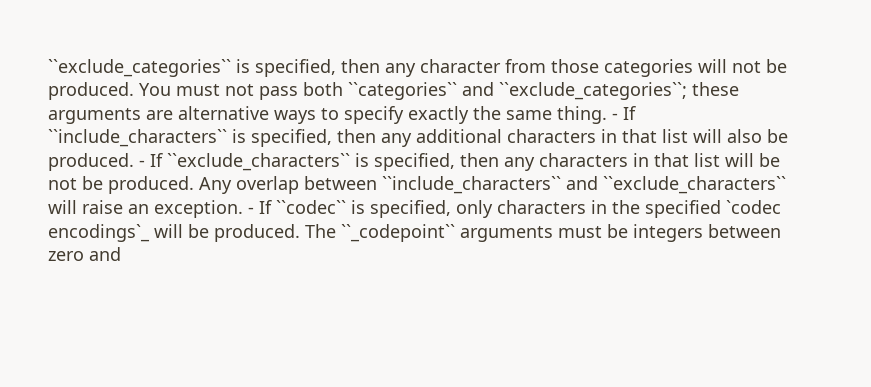``exclude_categories`` is specified, then any character from those categories will not be produced. You must not pass both ``categories`` and ``exclude_categories``; these arguments are alternative ways to specify exactly the same thing. - If ``include_characters`` is specified, then any additional characters in that list will also be produced. - If ``exclude_characters`` is specified, then any characters in that list will be not be produced. Any overlap between ``include_characters`` and ``exclude_characters`` will raise an exception. - If ``codec`` is specified, only characters in the specified `codec encodings`_ will be produced. The ``_codepoint`` arguments must be integers between zero and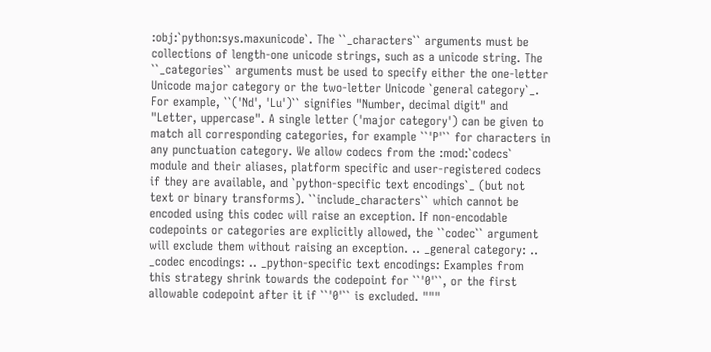:obj:`python:sys.maxunicode`. The ``_characters`` arguments must be collections of length-one unicode strings, such as a unicode string. The ``_categories`` arguments must be used to specify either the one-letter Unicode major category or the two-letter Unicode `general category`_. For example, ``('Nd', 'Lu')`` signifies "Number, decimal digit" and "Letter, uppercase". A single letter ('major category') can be given to match all corresponding categories, for example ``'P'`` for characters in any punctuation category. We allow codecs from the :mod:`codecs` module and their aliases, platform specific and user-registered codecs if they are available, and `python-specific text encodings`_ (but not text or binary transforms). ``include_characters`` which cannot be encoded using this codec will raise an exception. If non-encodable codepoints or categories are explicitly allowed, the ``codec`` argument will exclude them without raising an exception. .. _general category: .. _codec encodings: .. _python-specific text encodings: Examples from this strategy shrink towards the codepoint for ``'0'``, or the first allowable codepoint after it if ``'0'`` is excluded. """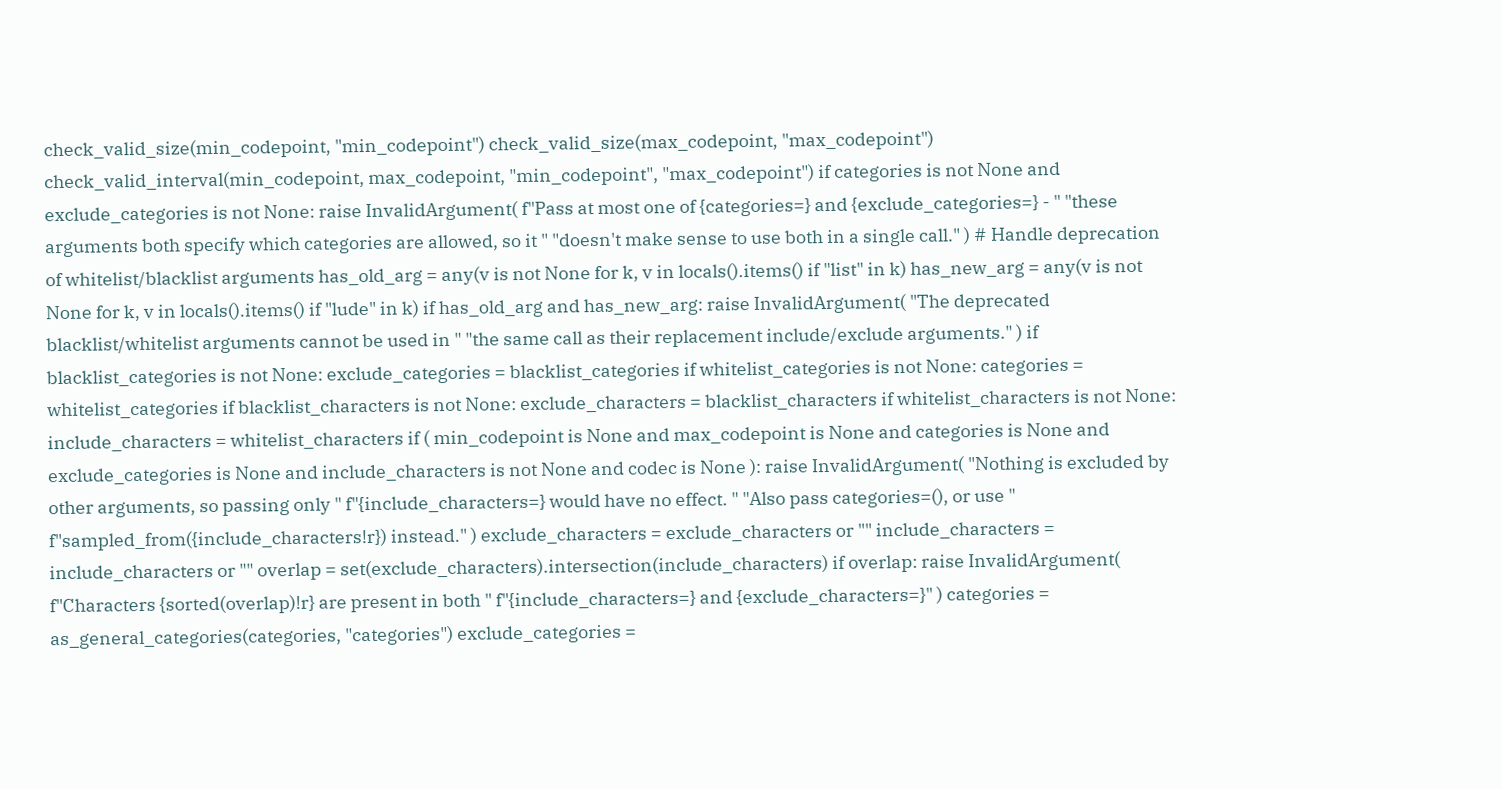check_valid_size(min_codepoint, "min_codepoint") check_valid_size(max_codepoint, "max_codepoint") check_valid_interval(min_codepoint, max_codepoint, "min_codepoint", "max_codepoint") if categories is not None and exclude_categories is not None: raise InvalidArgument( f"Pass at most one of {categories=} and {exclude_categories=} - " "these arguments both specify which categories are allowed, so it " "doesn't make sense to use both in a single call." ) # Handle deprecation of whitelist/blacklist arguments has_old_arg = any(v is not None for k, v in locals().items() if "list" in k) has_new_arg = any(v is not None for k, v in locals().items() if "lude" in k) if has_old_arg and has_new_arg: raise InvalidArgument( "The deprecated blacklist/whitelist arguments cannot be used in " "the same call as their replacement include/exclude arguments." ) if blacklist_categories is not None: exclude_categories = blacklist_categories if whitelist_categories is not None: categories = whitelist_categories if blacklist_characters is not None: exclude_characters = blacklist_characters if whitelist_characters is not None: include_characters = whitelist_characters if ( min_codepoint is None and max_codepoint is None and categories is None and exclude_categories is None and include_characters is not None and codec is None ): raise InvalidArgument( "Nothing is excluded by other arguments, so passing only " f"{include_characters=} would have no effect. " "Also pass categories=(), or use " f"sampled_from({include_characters!r}) instead." ) exclude_characters = exclude_characters or "" include_characters = include_characters or "" overlap = set(exclude_characters).intersection(include_characters) if overlap: raise InvalidArgument( f"Characters {sorted(overlap)!r} are present in both " f"{include_characters=} and {exclude_characters=}" ) categories = as_general_categories(categories, "categories") exclude_categories =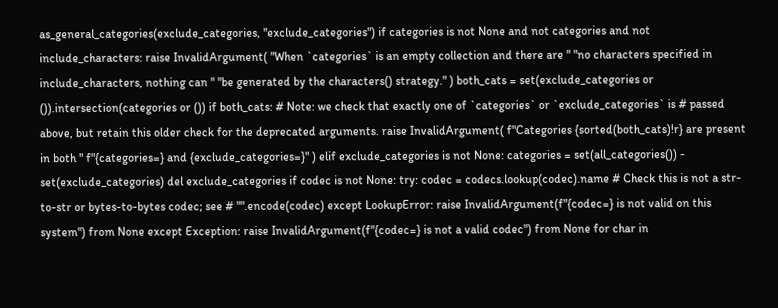as_general_categories(exclude_categories, "exclude_categories") if categories is not None and not categories and not include_characters: raise InvalidArgument( "When `categories` is an empty collection and there are " "no characters specified in include_characters, nothing can " "be generated by the characters() strategy." ) both_cats = set(exclude_categories or ()).intersection(categories or ()) if both_cats: # Note: we check that exactly one of `categories` or `exclude_categories` is # passed above, but retain this older check for the deprecated arguments. raise InvalidArgument( f"Categories {sorted(both_cats)!r} are present in both " f"{categories=} and {exclude_categories=}" ) elif exclude_categories is not None: categories = set(all_categories()) - set(exclude_categories) del exclude_categories if codec is not None: try: codec = codecs.lookup(codec).name # Check this is not a str-to-str or bytes-to-bytes codec; see # "".encode(codec) except LookupError: raise InvalidArgument(f"{codec=} is not valid on this system") from None except Exception: raise InvalidArgument(f"{codec=} is not a valid codec") from None for char in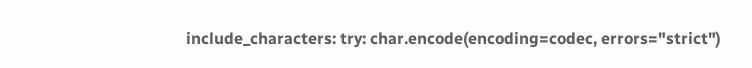include_characters: try: char.encode(encoding=codec, errors="strict")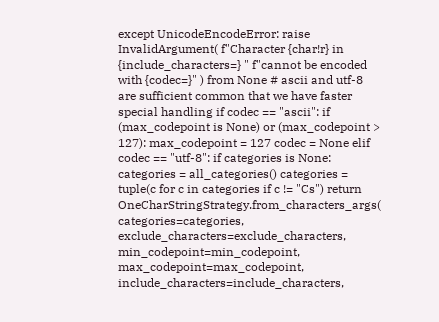except UnicodeEncodeError: raise InvalidArgument( f"Character {char!r} in {include_characters=} " f"cannot be encoded with {codec=}" ) from None # ascii and utf-8 are sufficient common that we have faster special handling if codec == "ascii": if (max_codepoint is None) or (max_codepoint > 127): max_codepoint = 127 codec = None elif codec == "utf-8": if categories is None: categories = all_categories() categories = tuple(c for c in categories if c != "Cs") return OneCharStringStrategy.from_characters_args( categories=categories, exclude_characters=exclude_characters, min_codepoint=min_codepoint, max_codepoint=max_codepoint, include_characters=include_characters,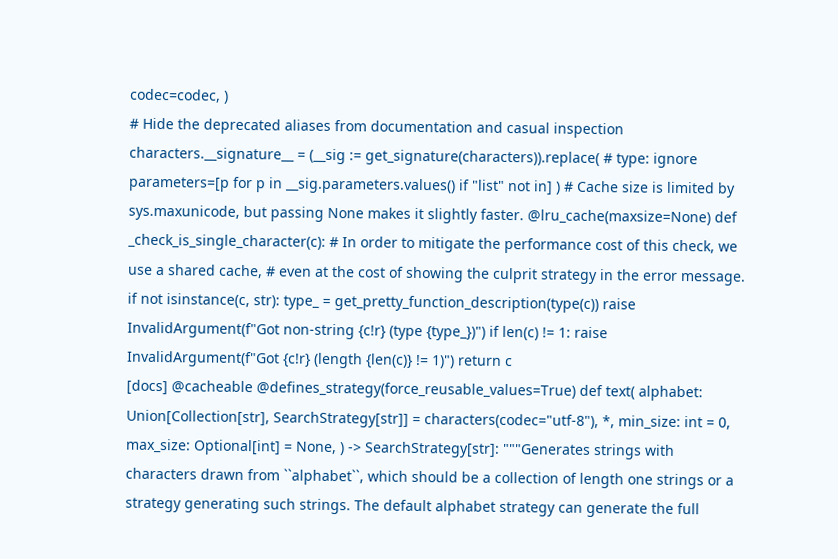codec=codec, )
# Hide the deprecated aliases from documentation and casual inspection characters.__signature__ = (__sig := get_signature(characters)).replace( # type: ignore parameters=[p for p in __sig.parameters.values() if "list" not in] ) # Cache size is limited by sys.maxunicode, but passing None makes it slightly faster. @lru_cache(maxsize=None) def _check_is_single_character(c): # In order to mitigate the performance cost of this check, we use a shared cache, # even at the cost of showing the culprit strategy in the error message. if not isinstance(c, str): type_ = get_pretty_function_description(type(c)) raise InvalidArgument(f"Got non-string {c!r} (type {type_})") if len(c) != 1: raise InvalidArgument(f"Got {c!r} (length {len(c)} != 1)") return c
[docs] @cacheable @defines_strategy(force_reusable_values=True) def text( alphabet: Union[Collection[str], SearchStrategy[str]] = characters(codec="utf-8"), *, min_size: int = 0, max_size: Optional[int] = None, ) -> SearchStrategy[str]: """Generates strings with characters drawn from ``alphabet``, which should be a collection of length one strings or a strategy generating such strings. The default alphabet strategy can generate the full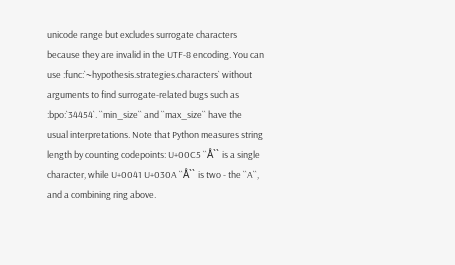unicode range but excludes surrogate characters because they are invalid in the UTF-8 encoding. You can use :func:`~hypothesis.strategies.characters` without arguments to find surrogate-related bugs such as :bpo:`34454`. ``min_size`` and ``max_size`` have the usual interpretations. Note that Python measures string length by counting codepoints: U+00C5 ``Å`` is a single character, while U+0041 U+030A ``Å`` is two - the ``A``, and a combining ring above.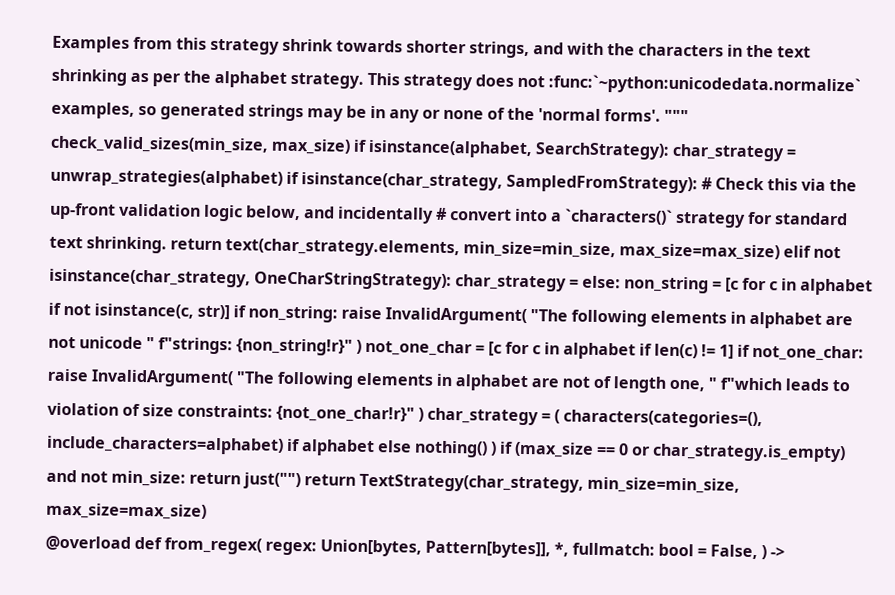Examples from this strategy shrink towards shorter strings, and with the characters in the text shrinking as per the alphabet strategy. This strategy does not :func:`~python:unicodedata.normalize` examples, so generated strings may be in any or none of the 'normal forms'. """ check_valid_sizes(min_size, max_size) if isinstance(alphabet, SearchStrategy): char_strategy = unwrap_strategies(alphabet) if isinstance(char_strategy, SampledFromStrategy): # Check this via the up-front validation logic below, and incidentally # convert into a `characters()` strategy for standard text shrinking. return text(char_strategy.elements, min_size=min_size, max_size=max_size) elif not isinstance(char_strategy, OneCharStringStrategy): char_strategy = else: non_string = [c for c in alphabet if not isinstance(c, str)] if non_string: raise InvalidArgument( "The following elements in alphabet are not unicode " f"strings: {non_string!r}" ) not_one_char = [c for c in alphabet if len(c) != 1] if not_one_char: raise InvalidArgument( "The following elements in alphabet are not of length one, " f"which leads to violation of size constraints: {not_one_char!r}" ) char_strategy = ( characters(categories=(), include_characters=alphabet) if alphabet else nothing() ) if (max_size == 0 or char_strategy.is_empty) and not min_size: return just("") return TextStrategy(char_strategy, min_size=min_size, max_size=max_size)
@overload def from_regex( regex: Union[bytes, Pattern[bytes]], *, fullmatch: bool = False, ) ->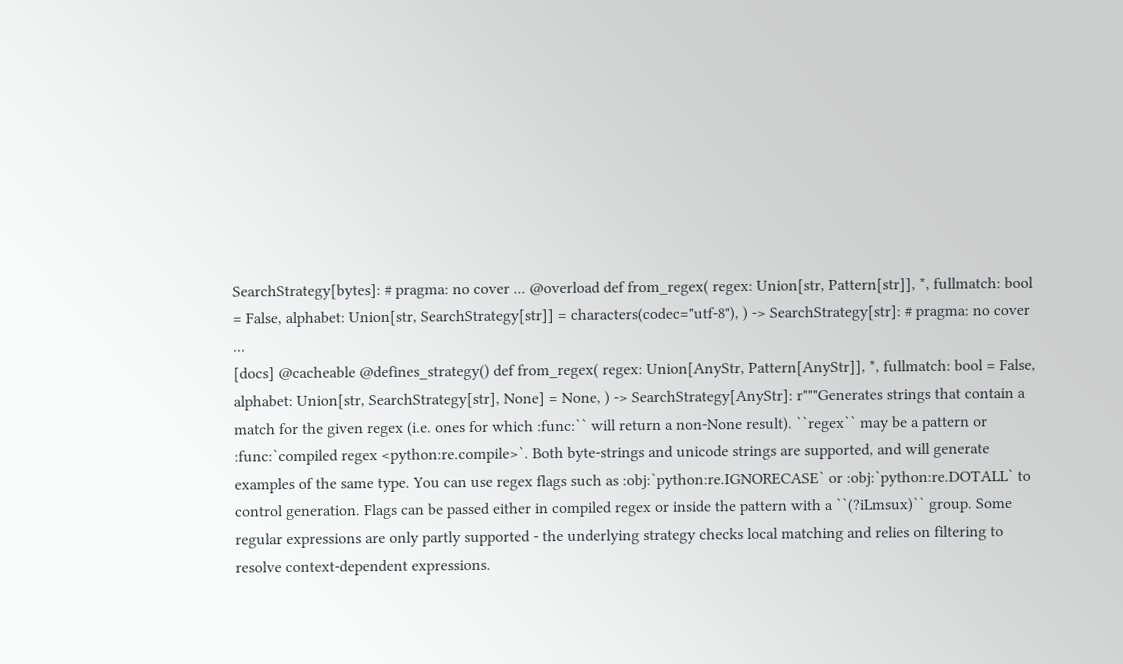SearchStrategy[bytes]: # pragma: no cover ... @overload def from_regex( regex: Union[str, Pattern[str]], *, fullmatch: bool = False, alphabet: Union[str, SearchStrategy[str]] = characters(codec="utf-8"), ) -> SearchStrategy[str]: # pragma: no cover ...
[docs] @cacheable @defines_strategy() def from_regex( regex: Union[AnyStr, Pattern[AnyStr]], *, fullmatch: bool = False, alphabet: Union[str, SearchStrategy[str], None] = None, ) -> SearchStrategy[AnyStr]: r"""Generates strings that contain a match for the given regex (i.e. ones for which :func:`` will return a non-None result). ``regex`` may be a pattern or :func:`compiled regex <python:re.compile>`. Both byte-strings and unicode strings are supported, and will generate examples of the same type. You can use regex flags such as :obj:`python:re.IGNORECASE` or :obj:`python:re.DOTALL` to control generation. Flags can be passed either in compiled regex or inside the pattern with a ``(?iLmsux)`` group. Some regular expressions are only partly supported - the underlying strategy checks local matching and relies on filtering to resolve context-dependent expressions.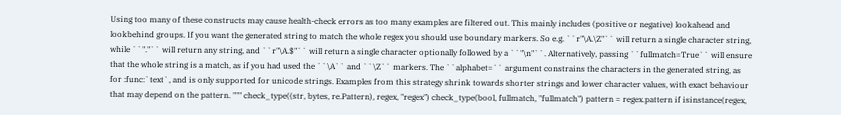Using too many of these constructs may cause health-check errors as too many examples are filtered out. This mainly includes (positive or negative) lookahead and lookbehind groups. If you want the generated string to match the whole regex you should use boundary markers. So e.g. ``r"\A.\Z"`` will return a single character string, while ``"."`` will return any string, and ``r"\A.$"`` will return a single character optionally followed by a ``"\n"``. Alternatively, passing ``fullmatch=True`` will ensure that the whole string is a match, as if you had used the ``\A`` and ``\Z`` markers. The ``alphabet=`` argument constrains the characters in the generated string, as for :func:`text`, and is only supported for unicode strings. Examples from this strategy shrink towards shorter strings and lower character values, with exact behaviour that may depend on the pattern. """ check_type((str, bytes, re.Pattern), regex, "regex") check_type(bool, fullmatch, "fullmatch") pattern = regex.pattern if isinstance(regex,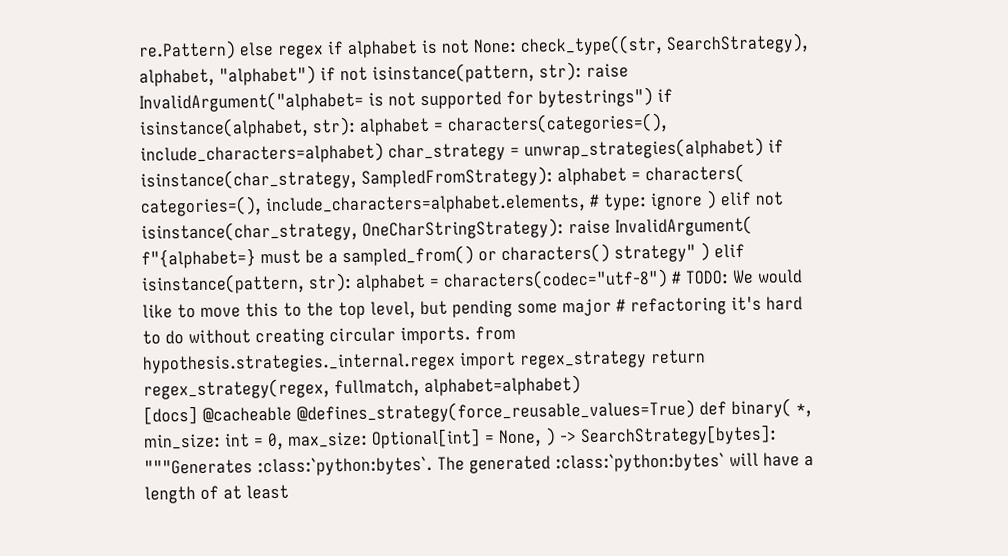re.Pattern) else regex if alphabet is not None: check_type((str, SearchStrategy), alphabet, "alphabet") if not isinstance(pattern, str): raise InvalidArgument("alphabet= is not supported for bytestrings") if isinstance(alphabet, str): alphabet = characters(categories=(), include_characters=alphabet) char_strategy = unwrap_strategies(alphabet) if isinstance(char_strategy, SampledFromStrategy): alphabet = characters( categories=(), include_characters=alphabet.elements, # type: ignore ) elif not isinstance(char_strategy, OneCharStringStrategy): raise InvalidArgument( f"{alphabet=} must be a sampled_from() or characters() strategy" ) elif isinstance(pattern, str): alphabet = characters(codec="utf-8") # TODO: We would like to move this to the top level, but pending some major # refactoring it's hard to do without creating circular imports. from hypothesis.strategies._internal.regex import regex_strategy return regex_strategy(regex, fullmatch, alphabet=alphabet)
[docs] @cacheable @defines_strategy(force_reusable_values=True) def binary( *, min_size: int = 0, max_size: Optional[int] = None, ) -> SearchStrategy[bytes]: """Generates :class:`python:bytes`. The generated :class:`python:bytes` will have a length of at least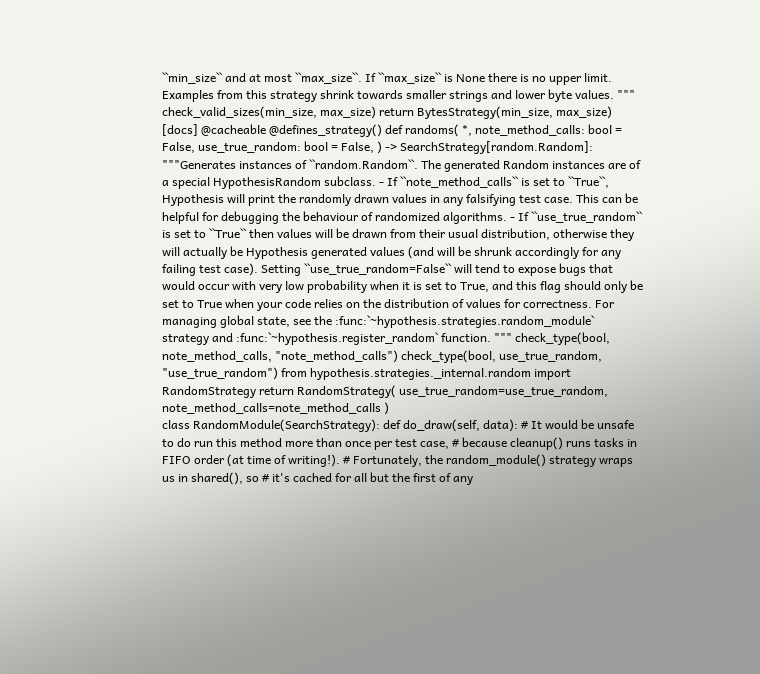``min_size`` and at most ``max_size``. If ``max_size`` is None there is no upper limit. Examples from this strategy shrink towards smaller strings and lower byte values. """ check_valid_sizes(min_size, max_size) return BytesStrategy(min_size, max_size)
[docs] @cacheable @defines_strategy() def randoms( *, note_method_calls: bool = False, use_true_random: bool = False, ) -> SearchStrategy[random.Random]: """Generates instances of ``random.Random``. The generated Random instances are of a special HypothesisRandom subclass. - If ``note_method_calls`` is set to ``True``, Hypothesis will print the randomly drawn values in any falsifying test case. This can be helpful for debugging the behaviour of randomized algorithms. - If ``use_true_random`` is set to ``True`` then values will be drawn from their usual distribution, otherwise they will actually be Hypothesis generated values (and will be shrunk accordingly for any failing test case). Setting ``use_true_random=False`` will tend to expose bugs that would occur with very low probability when it is set to True, and this flag should only be set to True when your code relies on the distribution of values for correctness. For managing global state, see the :func:`~hypothesis.strategies.random_module` strategy and :func:`~hypothesis.register_random` function. """ check_type(bool, note_method_calls, "note_method_calls") check_type(bool, use_true_random, "use_true_random") from hypothesis.strategies._internal.random import RandomStrategy return RandomStrategy( use_true_random=use_true_random, note_method_calls=note_method_calls )
class RandomModule(SearchStrategy): def do_draw(self, data): # It would be unsafe to do run this method more than once per test case, # because cleanup() runs tasks in FIFO order (at time of writing!). # Fortunately, the random_module() strategy wraps us in shared(), so # it's cached for all but the first of any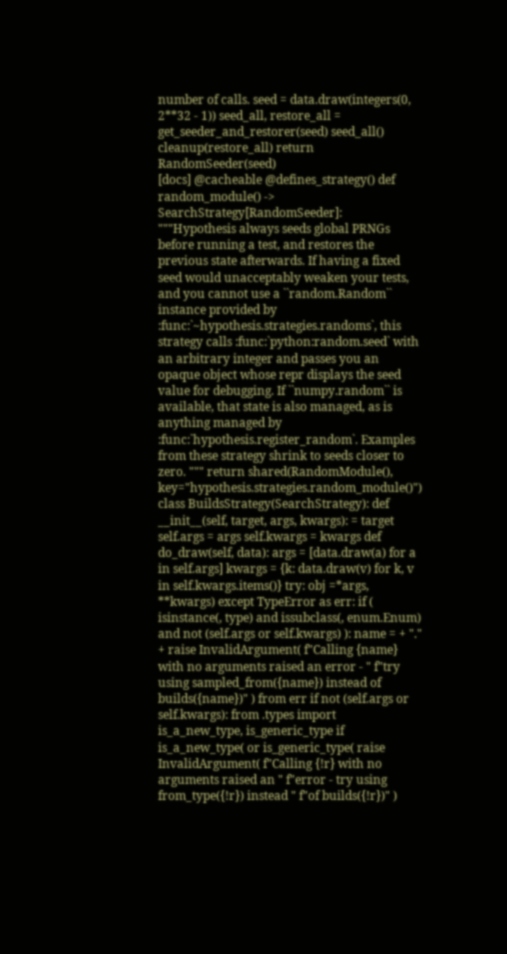number of calls. seed = data.draw(integers(0, 2**32 - 1)) seed_all, restore_all = get_seeder_and_restorer(seed) seed_all() cleanup(restore_all) return RandomSeeder(seed)
[docs] @cacheable @defines_strategy() def random_module() -> SearchStrategy[RandomSeeder]: """Hypothesis always seeds global PRNGs before running a test, and restores the previous state afterwards. If having a fixed seed would unacceptably weaken your tests, and you cannot use a ``random.Random`` instance provided by :func:`~hypothesis.strategies.randoms`, this strategy calls :func:`python:random.seed` with an arbitrary integer and passes you an opaque object whose repr displays the seed value for debugging. If ``numpy.random`` is available, that state is also managed, as is anything managed by :func:`hypothesis.register_random`. Examples from these strategy shrink to seeds closer to zero. """ return shared(RandomModule(), key="hypothesis.strategies.random_module()")
class BuildsStrategy(SearchStrategy): def __init__(self, target, args, kwargs): = target self.args = args self.kwargs = kwargs def do_draw(self, data): args = [data.draw(a) for a in self.args] kwargs = {k: data.draw(v) for k, v in self.kwargs.items()} try: obj =*args, **kwargs) except TypeError as err: if ( isinstance(, type) and issubclass(, enum.Enum) and not (self.args or self.kwargs) ): name = + "." + raise InvalidArgument( f"Calling {name} with no arguments raised an error - " f"try using sampled_from({name}) instead of builds({name})" ) from err if not (self.args or self.kwargs): from .types import is_a_new_type, is_generic_type if is_a_new_type( or is_generic_type( raise InvalidArgument( f"Calling {!r} with no arguments raised an " f"error - try using from_type({!r}) instead " f"of builds({!r})" )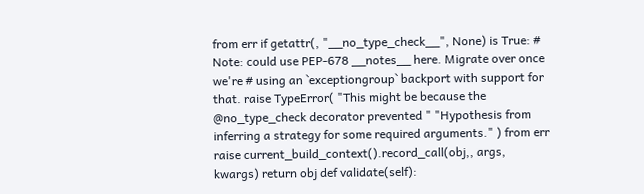from err if getattr(, "__no_type_check__", None) is True: # Note: could use PEP-678 __notes__ here. Migrate over once we're # using an `exceptiongroup` backport with support for that. raise TypeError( "This might be because the @no_type_check decorator prevented " "Hypothesis from inferring a strategy for some required arguments." ) from err raise current_build_context().record_call(obj,, args, kwargs) return obj def validate(self):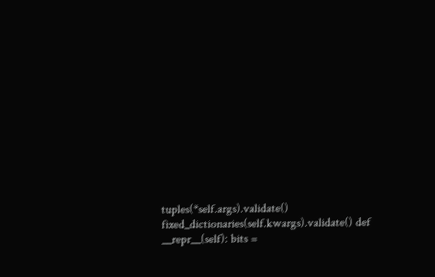tuples(*self.args).validate() fixed_dictionaries(self.kwargs).validate() def __repr__(self): bits =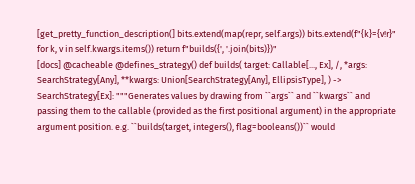[get_pretty_function_description(] bits.extend(map(repr, self.args)) bits.extend(f"{k}={v!r}" for k, v in self.kwargs.items()) return f"builds({', '.join(bits)})"
[docs] @cacheable @defines_strategy() def builds( target: Callable[..., Ex], /, *args: SearchStrategy[Any], **kwargs: Union[SearchStrategy[Any], EllipsisType], ) -> SearchStrategy[Ex]: """Generates values by drawing from ``args`` and ``kwargs`` and passing them to the callable (provided as the first positional argument) in the appropriate argument position. e.g. ``builds(target, integers(), flag=booleans())`` would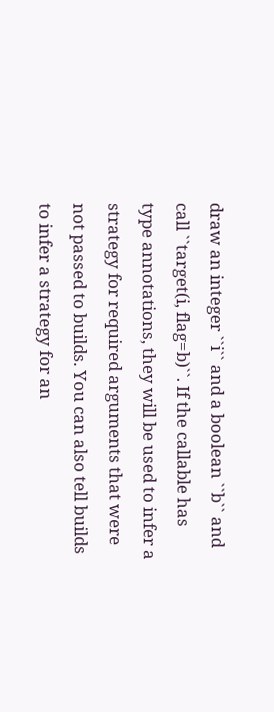draw an integer ``i`` and a boolean ``b`` and call ``target(i, flag=b)``. If the callable has type annotations, they will be used to infer a strategy for required arguments that were not passed to builds. You can also tell builds to infer a strategy for an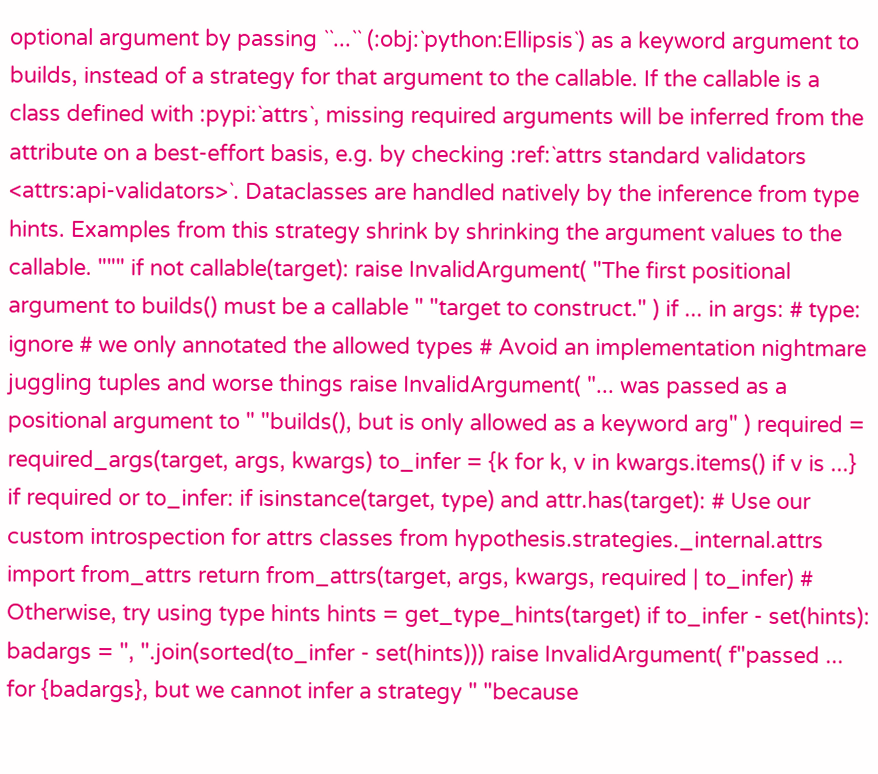optional argument by passing ``...`` (:obj:`python:Ellipsis`) as a keyword argument to builds, instead of a strategy for that argument to the callable. If the callable is a class defined with :pypi:`attrs`, missing required arguments will be inferred from the attribute on a best-effort basis, e.g. by checking :ref:`attrs standard validators <attrs:api-validators>`. Dataclasses are handled natively by the inference from type hints. Examples from this strategy shrink by shrinking the argument values to the callable. """ if not callable(target): raise InvalidArgument( "The first positional argument to builds() must be a callable " "target to construct." ) if ... in args: # type: ignore # we only annotated the allowed types # Avoid an implementation nightmare juggling tuples and worse things raise InvalidArgument( "... was passed as a positional argument to " "builds(), but is only allowed as a keyword arg" ) required = required_args(target, args, kwargs) to_infer = {k for k, v in kwargs.items() if v is ...} if required or to_infer: if isinstance(target, type) and attr.has(target): # Use our custom introspection for attrs classes from hypothesis.strategies._internal.attrs import from_attrs return from_attrs(target, args, kwargs, required | to_infer) # Otherwise, try using type hints hints = get_type_hints(target) if to_infer - set(hints): badargs = ", ".join(sorted(to_infer - set(hints))) raise InvalidArgument( f"passed ... for {badargs}, but we cannot infer a strategy " "because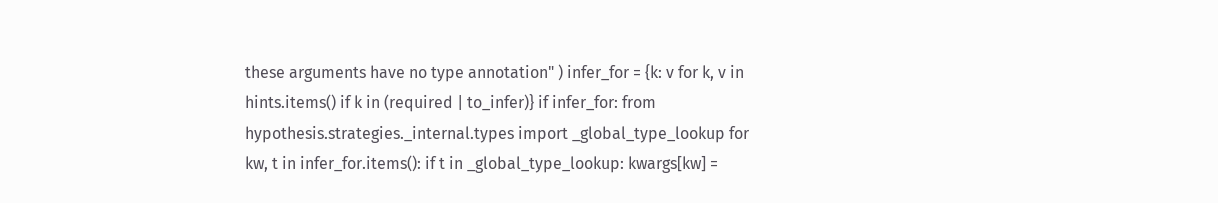these arguments have no type annotation" ) infer_for = {k: v for k, v in hints.items() if k in (required | to_infer)} if infer_for: from hypothesis.strategies._internal.types import _global_type_lookup for kw, t in infer_for.items(): if t in _global_type_lookup: kwargs[kw] =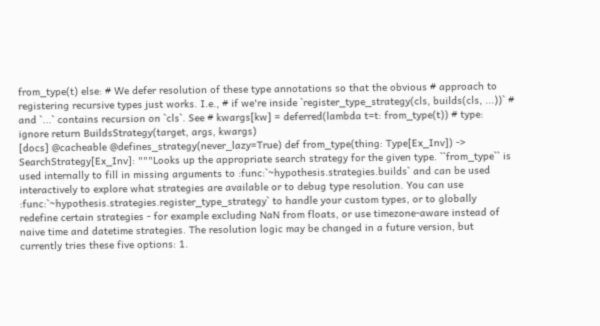from_type(t) else: # We defer resolution of these type annotations so that the obvious # approach to registering recursive types just works. I.e., # if we're inside `register_type_strategy(cls, builds(cls, ...))` # and `...` contains recursion on `cls`. See # kwargs[kw] = deferred(lambda t=t: from_type(t)) # type: ignore return BuildsStrategy(target, args, kwargs)
[docs] @cacheable @defines_strategy(never_lazy=True) def from_type(thing: Type[Ex_Inv]) -> SearchStrategy[Ex_Inv]: """Looks up the appropriate search strategy for the given type. ``from_type`` is used internally to fill in missing arguments to :func:`~hypothesis.strategies.builds` and can be used interactively to explore what strategies are available or to debug type resolution. You can use :func:`~hypothesis.strategies.register_type_strategy` to handle your custom types, or to globally redefine certain strategies - for example excluding NaN from floats, or use timezone-aware instead of naive time and datetime strategies. The resolution logic may be changed in a future version, but currently tries these five options: 1.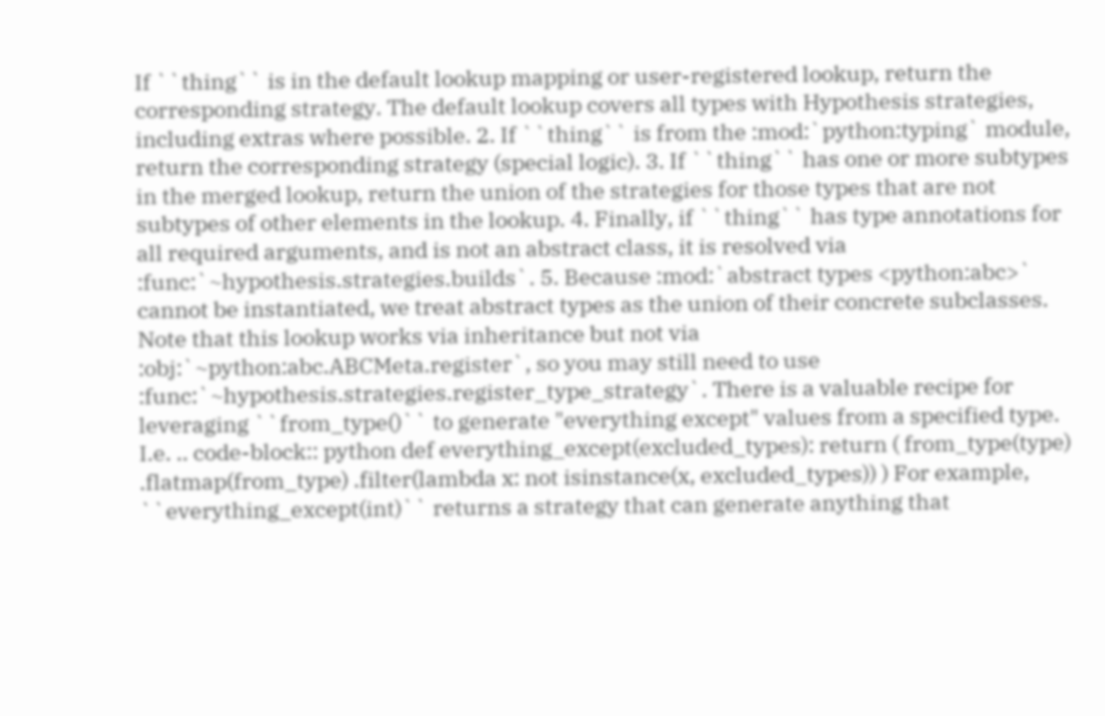If ``thing`` is in the default lookup mapping or user-registered lookup, return the corresponding strategy. The default lookup covers all types with Hypothesis strategies, including extras where possible. 2. If ``thing`` is from the :mod:`python:typing` module, return the corresponding strategy (special logic). 3. If ``thing`` has one or more subtypes in the merged lookup, return the union of the strategies for those types that are not subtypes of other elements in the lookup. 4. Finally, if ``thing`` has type annotations for all required arguments, and is not an abstract class, it is resolved via :func:`~hypothesis.strategies.builds`. 5. Because :mod:`abstract types <python:abc>` cannot be instantiated, we treat abstract types as the union of their concrete subclasses. Note that this lookup works via inheritance but not via :obj:`~python:abc.ABCMeta.register`, so you may still need to use :func:`~hypothesis.strategies.register_type_strategy`. There is a valuable recipe for leveraging ``from_type()`` to generate "everything except" values from a specified type. I.e. .. code-block:: python def everything_except(excluded_types): return ( from_type(type) .flatmap(from_type) .filter(lambda x: not isinstance(x, excluded_types)) ) For example, ``everything_except(int)`` returns a strategy that can generate anything that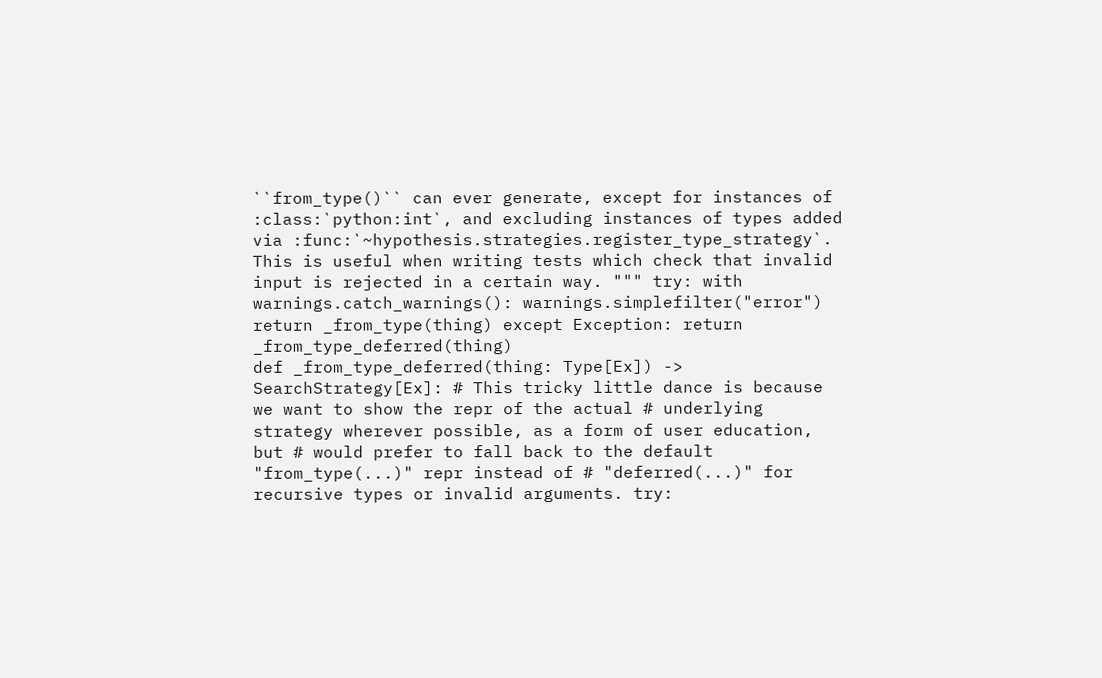``from_type()`` can ever generate, except for instances of :class:`python:int`, and excluding instances of types added via :func:`~hypothesis.strategies.register_type_strategy`. This is useful when writing tests which check that invalid input is rejected in a certain way. """ try: with warnings.catch_warnings(): warnings.simplefilter("error") return _from_type(thing) except Exception: return _from_type_deferred(thing)
def _from_type_deferred(thing: Type[Ex]) -> SearchStrategy[Ex]: # This tricky little dance is because we want to show the repr of the actual # underlying strategy wherever possible, as a form of user education, but # would prefer to fall back to the default "from_type(...)" repr instead of # "deferred(...)" for recursive types or invalid arguments. try: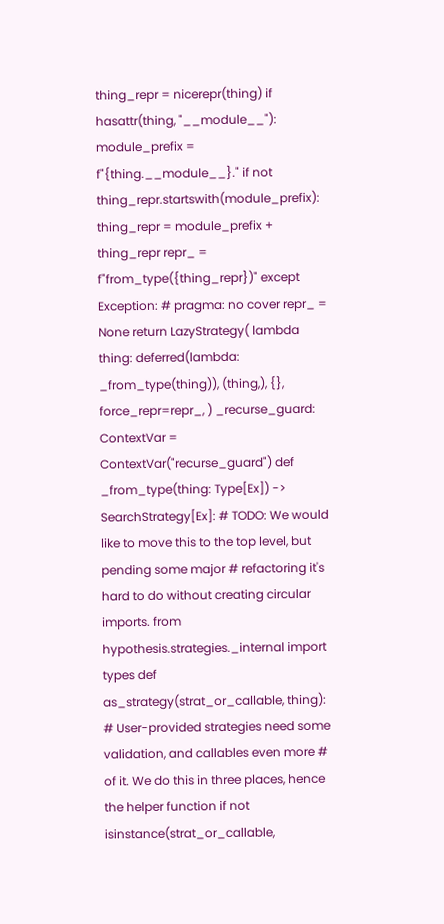thing_repr = nicerepr(thing) if hasattr(thing, "__module__"): module_prefix = f"{thing.__module__}." if not thing_repr.startswith(module_prefix): thing_repr = module_prefix + thing_repr repr_ = f"from_type({thing_repr})" except Exception: # pragma: no cover repr_ = None return LazyStrategy( lambda thing: deferred(lambda: _from_type(thing)), (thing,), {}, force_repr=repr_, ) _recurse_guard: ContextVar = ContextVar("recurse_guard") def _from_type(thing: Type[Ex]) -> SearchStrategy[Ex]: # TODO: We would like to move this to the top level, but pending some major # refactoring it's hard to do without creating circular imports. from hypothesis.strategies._internal import types def as_strategy(strat_or_callable, thing): # User-provided strategies need some validation, and callables even more # of it. We do this in three places, hence the helper function if not isinstance(strat_or_callable,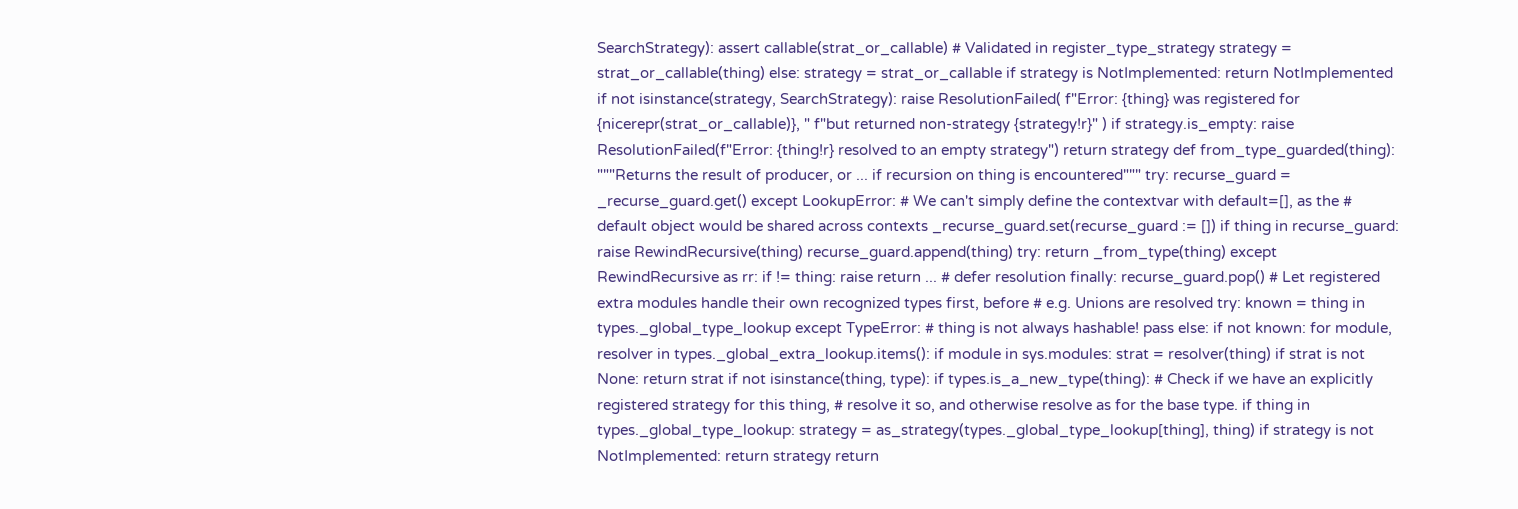SearchStrategy): assert callable(strat_or_callable) # Validated in register_type_strategy strategy = strat_or_callable(thing) else: strategy = strat_or_callable if strategy is NotImplemented: return NotImplemented if not isinstance(strategy, SearchStrategy): raise ResolutionFailed( f"Error: {thing} was registered for {nicerepr(strat_or_callable)}, " f"but returned non-strategy {strategy!r}" ) if strategy.is_empty: raise ResolutionFailed(f"Error: {thing!r} resolved to an empty strategy") return strategy def from_type_guarded(thing): """Returns the result of producer, or ... if recursion on thing is encountered""" try: recurse_guard = _recurse_guard.get() except LookupError: # We can't simply define the contextvar with default=[], as the # default object would be shared across contexts _recurse_guard.set(recurse_guard := []) if thing in recurse_guard: raise RewindRecursive(thing) recurse_guard.append(thing) try: return _from_type(thing) except RewindRecursive as rr: if != thing: raise return ... # defer resolution finally: recurse_guard.pop() # Let registered extra modules handle their own recognized types first, before # e.g. Unions are resolved try: known = thing in types._global_type_lookup except TypeError: # thing is not always hashable! pass else: if not known: for module, resolver in types._global_extra_lookup.items(): if module in sys.modules: strat = resolver(thing) if strat is not None: return strat if not isinstance(thing, type): if types.is_a_new_type(thing): # Check if we have an explicitly registered strategy for this thing, # resolve it so, and otherwise resolve as for the base type. if thing in types._global_type_lookup: strategy = as_strategy(types._global_type_lookup[thing], thing) if strategy is not NotImplemented: return strategy return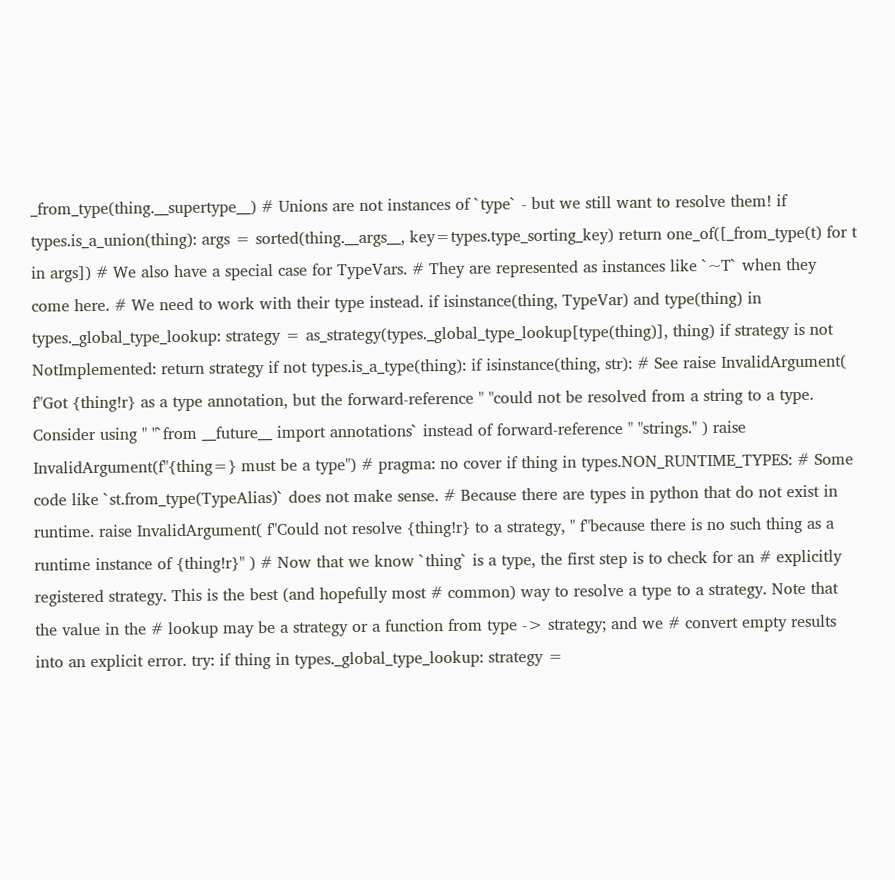_from_type(thing.__supertype__) # Unions are not instances of `type` - but we still want to resolve them! if types.is_a_union(thing): args = sorted(thing.__args__, key=types.type_sorting_key) return one_of([_from_type(t) for t in args]) # We also have a special case for TypeVars. # They are represented as instances like `~T` when they come here. # We need to work with their type instead. if isinstance(thing, TypeVar) and type(thing) in types._global_type_lookup: strategy = as_strategy(types._global_type_lookup[type(thing)], thing) if strategy is not NotImplemented: return strategy if not types.is_a_type(thing): if isinstance(thing, str): # See raise InvalidArgument( f"Got {thing!r} as a type annotation, but the forward-reference " "could not be resolved from a string to a type. Consider using " "`from __future__ import annotations` instead of forward-reference " "strings." ) raise InvalidArgument(f"{thing=} must be a type") # pragma: no cover if thing in types.NON_RUNTIME_TYPES: # Some code like `st.from_type(TypeAlias)` does not make sense. # Because there are types in python that do not exist in runtime. raise InvalidArgument( f"Could not resolve {thing!r} to a strategy, " f"because there is no such thing as a runtime instance of {thing!r}" ) # Now that we know `thing` is a type, the first step is to check for an # explicitly registered strategy. This is the best (and hopefully most # common) way to resolve a type to a strategy. Note that the value in the # lookup may be a strategy or a function from type -> strategy; and we # convert empty results into an explicit error. try: if thing in types._global_type_lookup: strategy =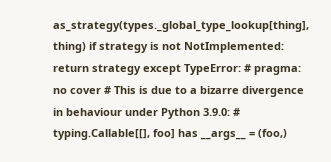as_strategy(types._global_type_lookup[thing], thing) if strategy is not NotImplemented: return strategy except TypeError: # pragma: no cover # This is due to a bizarre divergence in behaviour under Python 3.9.0: # typing.Callable[[], foo] has __args__ = (foo,)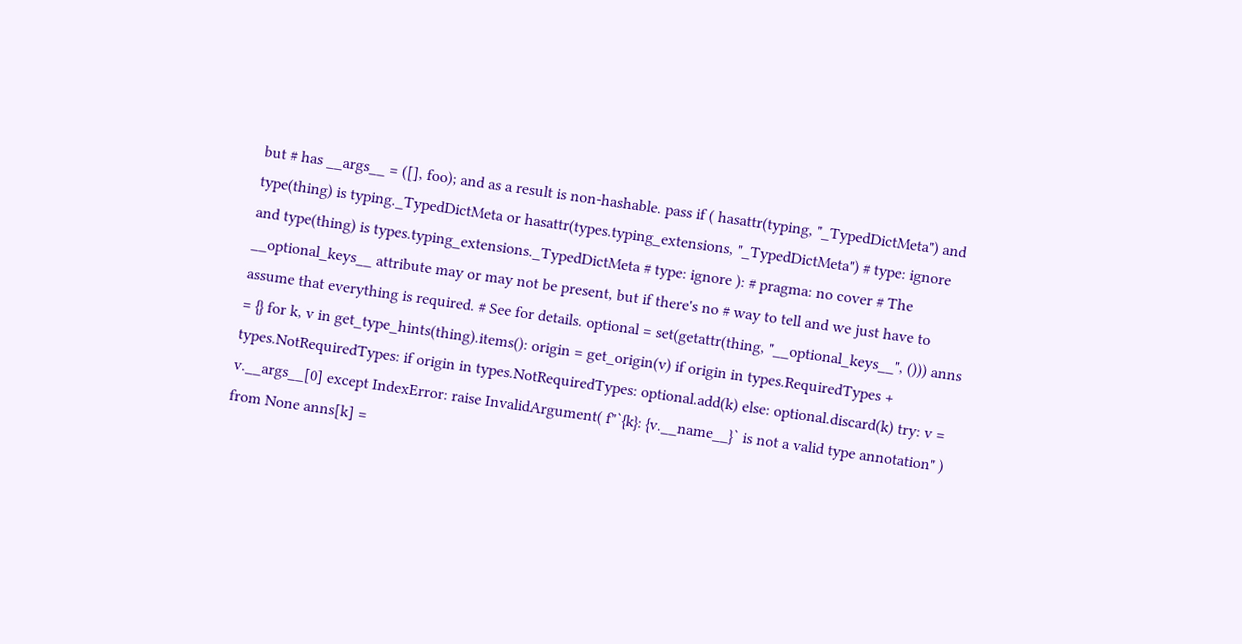but # has __args__ = ([], foo); and as a result is non-hashable. pass if ( hasattr(typing, "_TypedDictMeta") and type(thing) is typing._TypedDictMeta or hasattr(types.typing_extensions, "_TypedDictMeta") # type: ignore and type(thing) is types.typing_extensions._TypedDictMeta # type: ignore ): # pragma: no cover # The __optional_keys__ attribute may or may not be present, but if there's no # way to tell and we just have to assume that everything is required. # See for details. optional = set(getattr(thing, "__optional_keys__", ())) anns = {} for k, v in get_type_hints(thing).items(): origin = get_origin(v) if origin in types.RequiredTypes + types.NotRequiredTypes: if origin in types.NotRequiredTypes: optional.add(k) else: optional.discard(k) try: v = v.__args__[0] except IndexError: raise InvalidArgument( f"`{k}: {v.__name__}` is not a valid type annotation" ) from None anns[k] =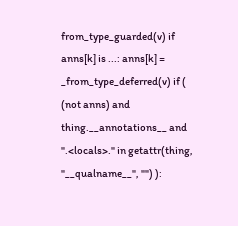from_type_guarded(v) if anns[k] is ...: anns[k] = _from_type_deferred(v) if ( (not anns) and thing.__annotations__ and ".<locals>." in getattr(thing, "__qualname__", "") ):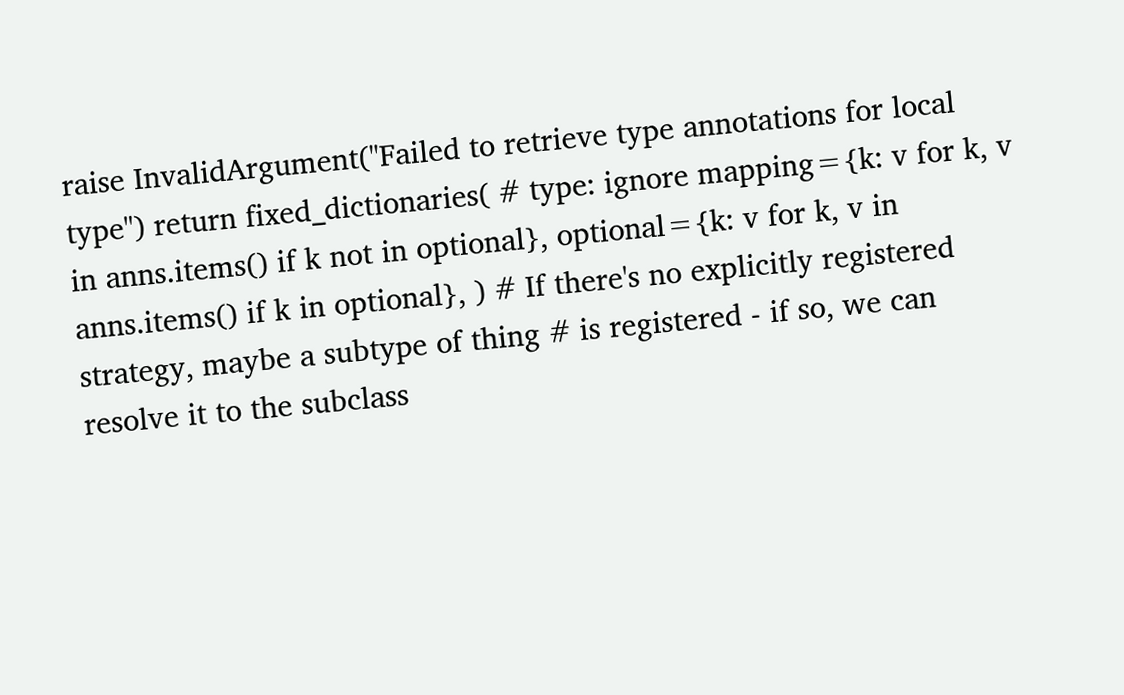raise InvalidArgument("Failed to retrieve type annotations for local type") return fixed_dictionaries( # type: ignore mapping={k: v for k, v in anns.items() if k not in optional}, optional={k: v for k, v in anns.items() if k in optional}, ) # If there's no explicitly registered strategy, maybe a subtype of thing # is registered - if so, we can resolve it to the subclass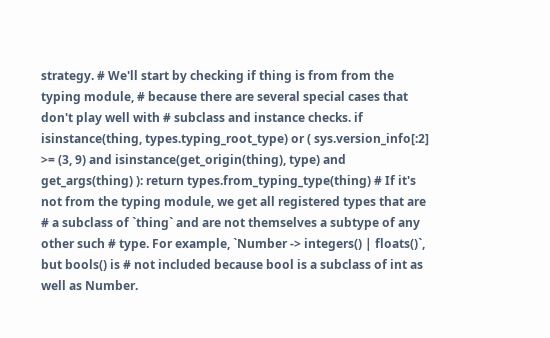strategy. # We'll start by checking if thing is from from the typing module, # because there are several special cases that don't play well with # subclass and instance checks. if isinstance(thing, types.typing_root_type) or ( sys.version_info[:2] >= (3, 9) and isinstance(get_origin(thing), type) and get_args(thing) ): return types.from_typing_type(thing) # If it's not from the typing module, we get all registered types that are # a subclass of `thing` and are not themselves a subtype of any other such # type. For example, `Number -> integers() | floats()`, but bools() is # not included because bool is a subclass of int as well as Number.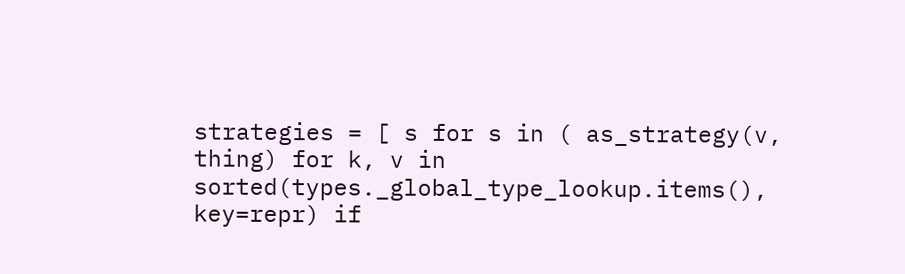strategies = [ s for s in ( as_strategy(v, thing) for k, v in sorted(types._global_type_lookup.items(), key=repr) if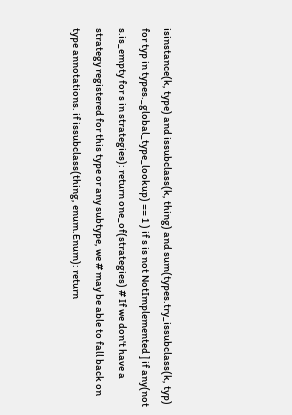isinstance(k, type) and issubclass(k, thing) and sum(types.try_issubclass(k, typ) for typ in types._global_type_lookup) == 1 ) if s is not NotImplemented ] if any(not s.is_empty for s in strategies): return one_of(strategies) # If we don't have a strategy registered for this type or any subtype, we # may be able to fall back on type annotations. if issubclass(thing, enum.Enum): return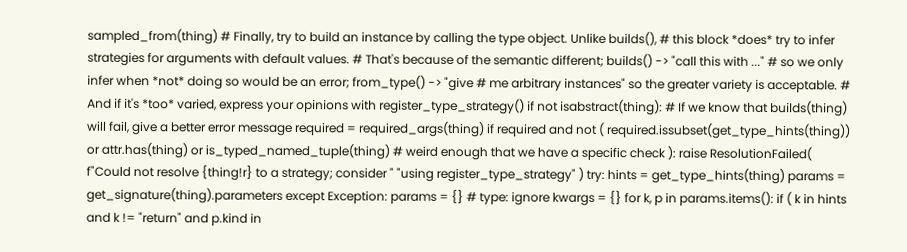sampled_from(thing) # Finally, try to build an instance by calling the type object. Unlike builds(), # this block *does* try to infer strategies for arguments with default values. # That's because of the semantic different; builds() -> "call this with ..." # so we only infer when *not* doing so would be an error; from_type() -> "give # me arbitrary instances" so the greater variety is acceptable. # And if it's *too* varied, express your opinions with register_type_strategy() if not isabstract(thing): # If we know that builds(thing) will fail, give a better error message required = required_args(thing) if required and not ( required.issubset(get_type_hints(thing)) or attr.has(thing) or is_typed_named_tuple(thing) # weird enough that we have a specific check ): raise ResolutionFailed( f"Could not resolve {thing!r} to a strategy; consider " "using register_type_strategy" ) try: hints = get_type_hints(thing) params = get_signature(thing).parameters except Exception: params = {} # type: ignore kwargs = {} for k, p in params.items(): if ( k in hints and k != "return" and p.kind in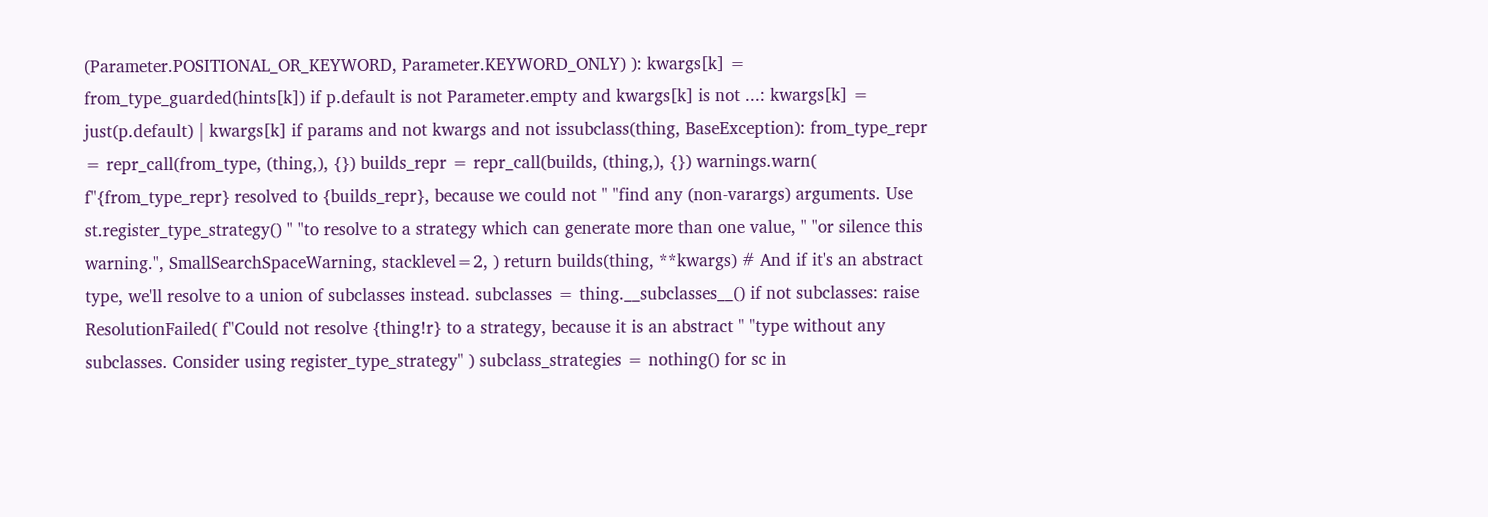(Parameter.POSITIONAL_OR_KEYWORD, Parameter.KEYWORD_ONLY) ): kwargs[k] = from_type_guarded(hints[k]) if p.default is not Parameter.empty and kwargs[k] is not ...: kwargs[k] = just(p.default) | kwargs[k] if params and not kwargs and not issubclass(thing, BaseException): from_type_repr = repr_call(from_type, (thing,), {}) builds_repr = repr_call(builds, (thing,), {}) warnings.warn( f"{from_type_repr} resolved to {builds_repr}, because we could not " "find any (non-varargs) arguments. Use st.register_type_strategy() " "to resolve to a strategy which can generate more than one value, " "or silence this warning.", SmallSearchSpaceWarning, stacklevel=2, ) return builds(thing, **kwargs) # And if it's an abstract type, we'll resolve to a union of subclasses instead. subclasses = thing.__subclasses__() if not subclasses: raise ResolutionFailed( f"Could not resolve {thing!r} to a strategy, because it is an abstract " "type without any subclasses. Consider using register_type_strategy" ) subclass_strategies = nothing() for sc in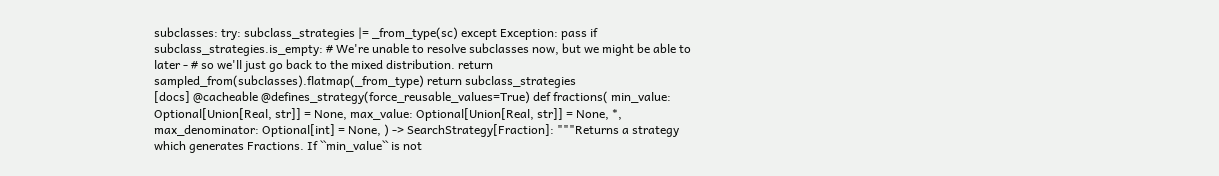subclasses: try: subclass_strategies |= _from_type(sc) except Exception: pass if subclass_strategies.is_empty: # We're unable to resolve subclasses now, but we might be able to later - # so we'll just go back to the mixed distribution. return sampled_from(subclasses).flatmap(_from_type) return subclass_strategies
[docs] @cacheable @defines_strategy(force_reusable_values=True) def fractions( min_value: Optional[Union[Real, str]] = None, max_value: Optional[Union[Real, str]] = None, *, max_denominator: Optional[int] = None, ) -> SearchStrategy[Fraction]: """Returns a strategy which generates Fractions. If ``min_value`` is not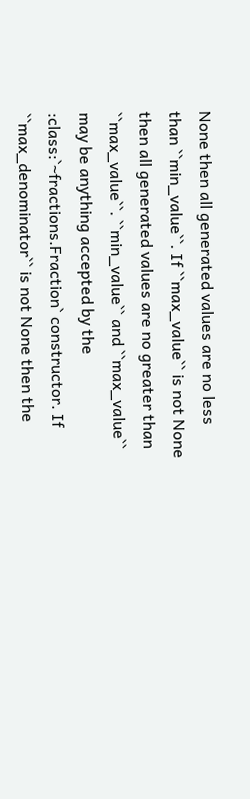None then all generated values are no less than ``min_value``. If ``max_value`` is not None then all generated values are no greater than ``max_value``. ``min_value`` and ``max_value`` may be anything accepted by the :class:`~fractions.Fraction` constructor. If ``max_denominator`` is not None then the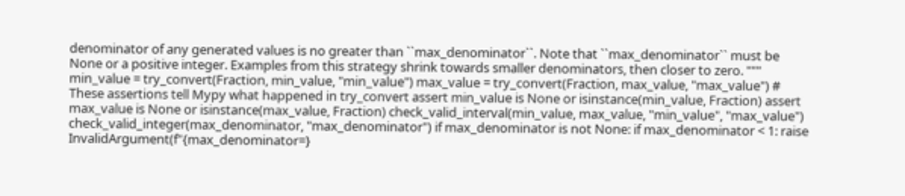denominator of any generated values is no greater than ``max_denominator``. Note that ``max_denominator`` must be None or a positive integer. Examples from this strategy shrink towards smaller denominators, then closer to zero. """ min_value = try_convert(Fraction, min_value, "min_value") max_value = try_convert(Fraction, max_value, "max_value") # These assertions tell Mypy what happened in try_convert assert min_value is None or isinstance(min_value, Fraction) assert max_value is None or isinstance(max_value, Fraction) check_valid_interval(min_value, max_value, "min_value", "max_value") check_valid_integer(max_denominator, "max_denominator") if max_denominator is not None: if max_denominator < 1: raise InvalidArgument(f"{max_denominator=}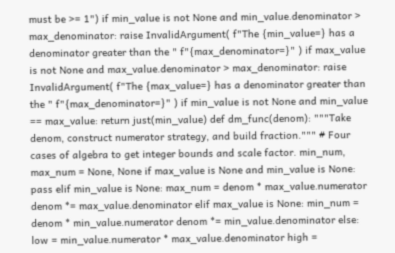must be >= 1") if min_value is not None and min_value.denominator > max_denominator: raise InvalidArgument( f"The {min_value=} has a denominator greater than the " f"{max_denominator=}" ) if max_value is not None and max_value.denominator > max_denominator: raise InvalidArgument( f"The {max_value=} has a denominator greater than the " f"{max_denominator=}" ) if min_value is not None and min_value == max_value: return just(min_value) def dm_func(denom): """Take denom, construct numerator strategy, and build fraction.""" # Four cases of algebra to get integer bounds and scale factor. min_num, max_num = None, None if max_value is None and min_value is None: pass elif min_value is None: max_num = denom * max_value.numerator denom *= max_value.denominator elif max_value is None: min_num = denom * min_value.numerator denom *= min_value.denominator else: low = min_value.numerator * max_value.denominator high =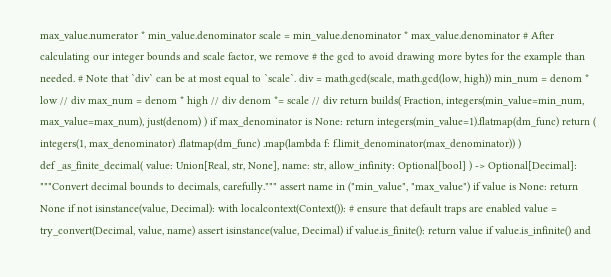max_value.numerator * min_value.denominator scale = min_value.denominator * max_value.denominator # After calculating our integer bounds and scale factor, we remove # the gcd to avoid drawing more bytes for the example than needed. # Note that `div` can be at most equal to `scale`. div = math.gcd(scale, math.gcd(low, high)) min_num = denom * low // div max_num = denom * high // div denom *= scale // div return builds( Fraction, integers(min_value=min_num, max_value=max_num), just(denom) ) if max_denominator is None: return integers(min_value=1).flatmap(dm_func) return ( integers(1, max_denominator) .flatmap(dm_func) .map(lambda f: f.limit_denominator(max_denominator)) )
def _as_finite_decimal( value: Union[Real, str, None], name: str, allow_infinity: Optional[bool] ) -> Optional[Decimal]: """Convert decimal bounds to decimals, carefully.""" assert name in ("min_value", "max_value") if value is None: return None if not isinstance(value, Decimal): with localcontext(Context()): # ensure that default traps are enabled value = try_convert(Decimal, value, name) assert isinstance(value, Decimal) if value.is_finite(): return value if value.is_infinite() and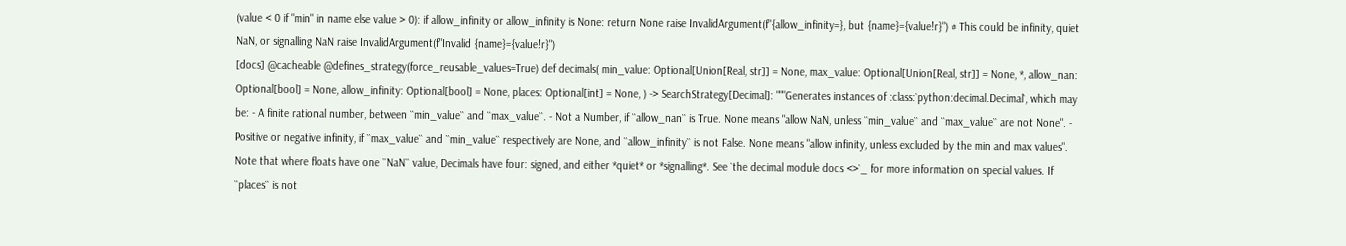(value < 0 if "min" in name else value > 0): if allow_infinity or allow_infinity is None: return None raise InvalidArgument(f"{allow_infinity=}, but {name}={value!r}") # This could be infinity, quiet NaN, or signalling NaN raise InvalidArgument(f"Invalid {name}={value!r}")
[docs] @cacheable @defines_strategy(force_reusable_values=True) def decimals( min_value: Optional[Union[Real, str]] = None, max_value: Optional[Union[Real, str]] = None, *, allow_nan: Optional[bool] = None, allow_infinity: Optional[bool] = None, places: Optional[int] = None, ) -> SearchStrategy[Decimal]: """Generates instances of :class:`python:decimal.Decimal`, which may be: - A finite rational number, between ``min_value`` and ``max_value``. - Not a Number, if ``allow_nan`` is True. None means "allow NaN, unless ``min_value`` and ``max_value`` are not None". - Positive or negative infinity, if ``max_value`` and ``min_value`` respectively are None, and ``allow_infinity`` is not False. None means "allow infinity, unless excluded by the min and max values". Note that where floats have one ``NaN`` value, Decimals have four: signed, and either *quiet* or *signalling*. See `the decimal module docs <>`_ for more information on special values. If ``places`` is not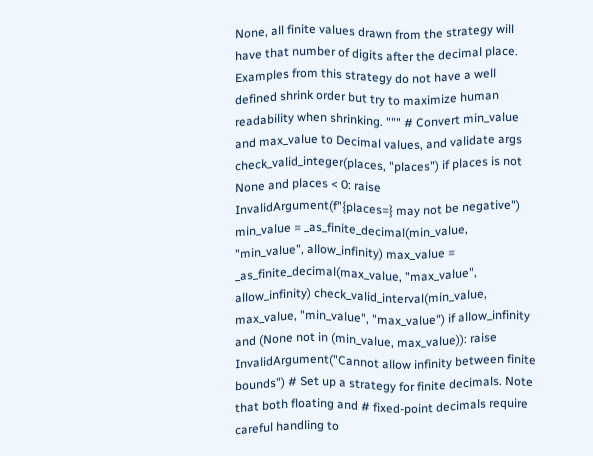None, all finite values drawn from the strategy will have that number of digits after the decimal place. Examples from this strategy do not have a well defined shrink order but try to maximize human readability when shrinking. """ # Convert min_value and max_value to Decimal values, and validate args check_valid_integer(places, "places") if places is not None and places < 0: raise InvalidArgument(f"{places=} may not be negative") min_value = _as_finite_decimal(min_value, "min_value", allow_infinity) max_value = _as_finite_decimal(max_value, "max_value", allow_infinity) check_valid_interval(min_value, max_value, "min_value", "max_value") if allow_infinity and (None not in (min_value, max_value)): raise InvalidArgument("Cannot allow infinity between finite bounds") # Set up a strategy for finite decimals. Note that both floating and # fixed-point decimals require careful handling to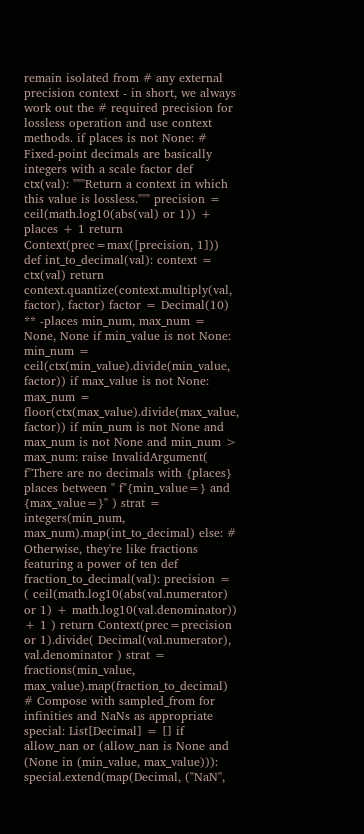remain isolated from # any external precision context - in short, we always work out the # required precision for lossless operation and use context methods. if places is not None: # Fixed-point decimals are basically integers with a scale factor def ctx(val): """Return a context in which this value is lossless.""" precision = ceil(math.log10(abs(val) or 1)) + places + 1 return Context(prec=max([precision, 1])) def int_to_decimal(val): context = ctx(val) return context.quantize(context.multiply(val, factor), factor) factor = Decimal(10) ** -places min_num, max_num = None, None if min_value is not None: min_num = ceil(ctx(min_value).divide(min_value, factor)) if max_value is not None: max_num = floor(ctx(max_value).divide(max_value, factor)) if min_num is not None and max_num is not None and min_num > max_num: raise InvalidArgument( f"There are no decimals with {places} places between " f"{min_value=} and {max_value=}" ) strat = integers(min_num, max_num).map(int_to_decimal) else: # Otherwise, they're like fractions featuring a power of ten def fraction_to_decimal(val): precision = ( ceil(math.log10(abs(val.numerator) or 1) + math.log10(val.denominator)) + 1 ) return Context(prec=precision or 1).divide( Decimal(val.numerator), val.denominator ) strat = fractions(min_value, max_value).map(fraction_to_decimal) # Compose with sampled_from for infinities and NaNs as appropriate special: List[Decimal] = [] if allow_nan or (allow_nan is None and (None in (min_value, max_value))): special.extend(map(Decimal, ("NaN",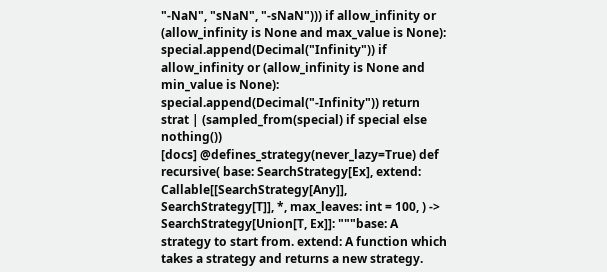"-NaN", "sNaN", "-sNaN"))) if allow_infinity or (allow_infinity is None and max_value is None): special.append(Decimal("Infinity")) if allow_infinity or (allow_infinity is None and min_value is None): special.append(Decimal("-Infinity")) return strat | (sampled_from(special) if special else nothing())
[docs] @defines_strategy(never_lazy=True) def recursive( base: SearchStrategy[Ex], extend: Callable[[SearchStrategy[Any]], SearchStrategy[T]], *, max_leaves: int = 100, ) -> SearchStrategy[Union[T, Ex]]: """base: A strategy to start from. extend: A function which takes a strategy and returns a new strategy.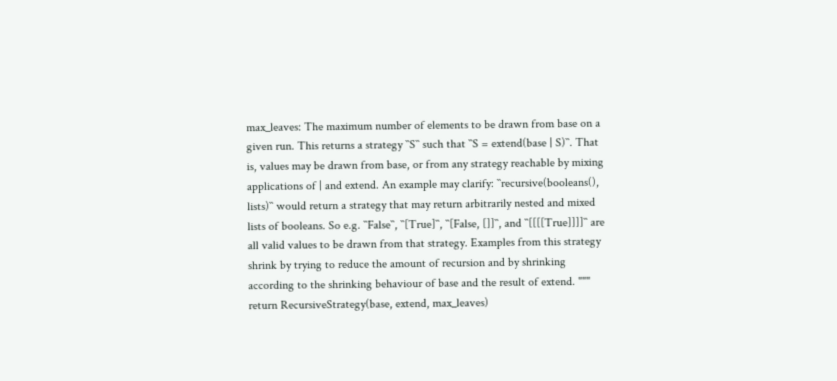max_leaves: The maximum number of elements to be drawn from base on a given run. This returns a strategy ``S`` such that ``S = extend(base | S)``. That is, values may be drawn from base, or from any strategy reachable by mixing applications of | and extend. An example may clarify: ``recursive(booleans(), lists)`` would return a strategy that may return arbitrarily nested and mixed lists of booleans. So e.g. ``False``, ``[True]``, ``[False, []]``, and ``[[[[True]]]]`` are all valid values to be drawn from that strategy. Examples from this strategy shrink by trying to reduce the amount of recursion and by shrinking according to the shrinking behaviour of base and the result of extend. """ return RecursiveStrategy(base, extend, max_leaves)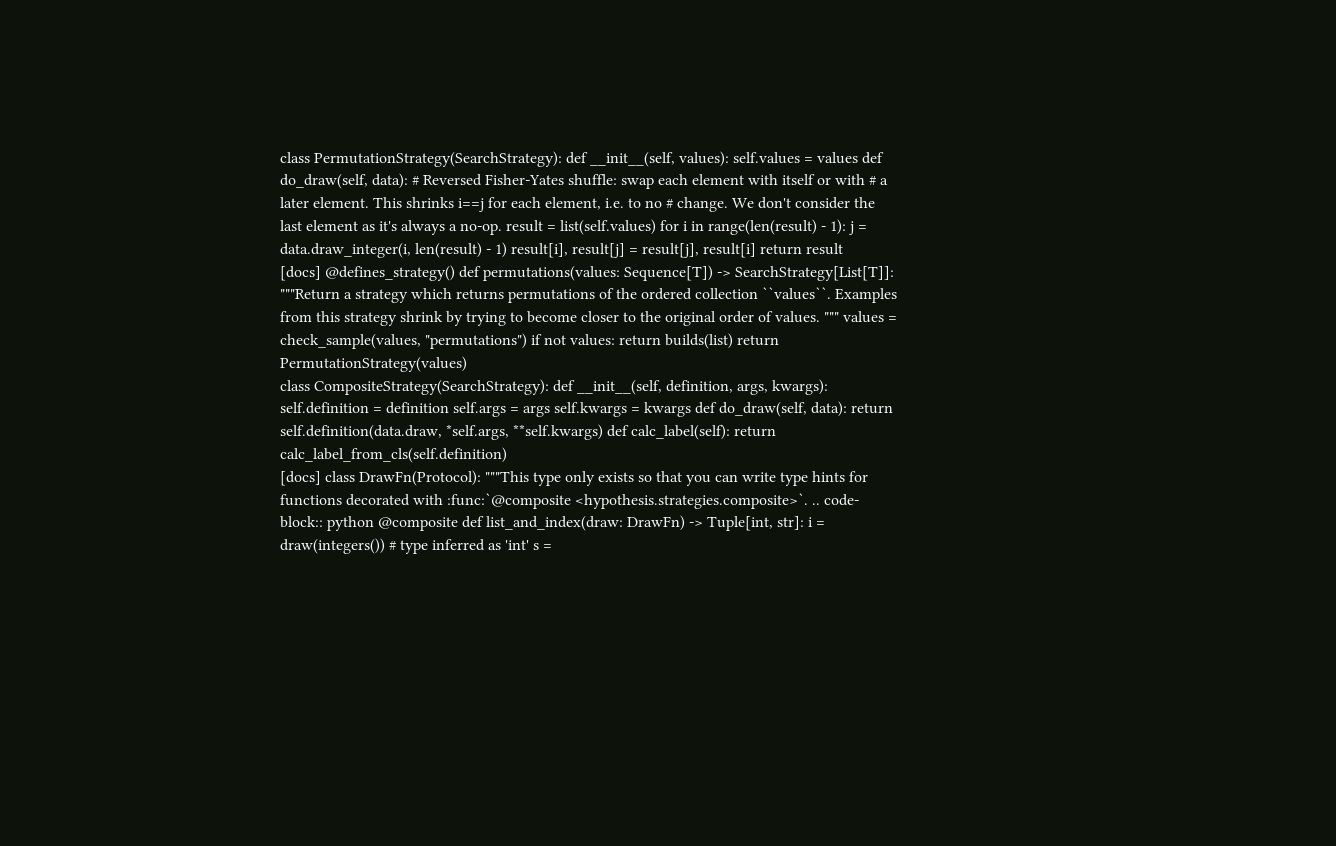class PermutationStrategy(SearchStrategy): def __init__(self, values): self.values = values def do_draw(self, data): # Reversed Fisher-Yates shuffle: swap each element with itself or with # a later element. This shrinks i==j for each element, i.e. to no # change. We don't consider the last element as it's always a no-op. result = list(self.values) for i in range(len(result) - 1): j = data.draw_integer(i, len(result) - 1) result[i], result[j] = result[j], result[i] return result
[docs] @defines_strategy() def permutations(values: Sequence[T]) -> SearchStrategy[List[T]]: """Return a strategy which returns permutations of the ordered collection ``values``. Examples from this strategy shrink by trying to become closer to the original order of values. """ values = check_sample(values, "permutations") if not values: return builds(list) return PermutationStrategy(values)
class CompositeStrategy(SearchStrategy): def __init__(self, definition, args, kwargs): self.definition = definition self.args = args self.kwargs = kwargs def do_draw(self, data): return self.definition(data.draw, *self.args, **self.kwargs) def calc_label(self): return calc_label_from_cls(self.definition)
[docs] class DrawFn(Protocol): """This type only exists so that you can write type hints for functions decorated with :func:`@composite <hypothesis.strategies.composite>`. .. code-block:: python @composite def list_and_index(draw: DrawFn) -> Tuple[int, str]: i = draw(integers()) # type inferred as 'int' s =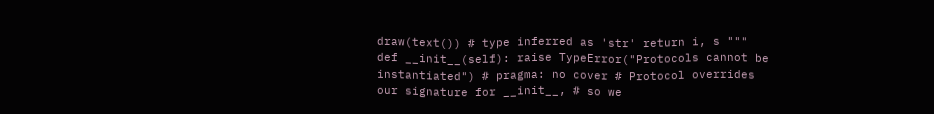draw(text()) # type inferred as 'str' return i, s """ def __init__(self): raise TypeError("Protocols cannot be instantiated") # pragma: no cover # Protocol overrides our signature for __init__, # so we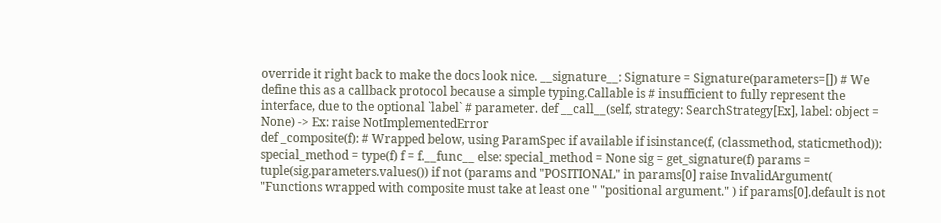override it right back to make the docs look nice. __signature__: Signature = Signature(parameters=[]) # We define this as a callback protocol because a simple typing.Callable is # insufficient to fully represent the interface, due to the optional `label` # parameter. def __call__(self, strategy: SearchStrategy[Ex], label: object = None) -> Ex: raise NotImplementedError
def _composite(f): # Wrapped below, using ParamSpec if available if isinstance(f, (classmethod, staticmethod)): special_method = type(f) f = f.__func__ else: special_method = None sig = get_signature(f) params = tuple(sig.parameters.values()) if not (params and "POSITIONAL" in params[0] raise InvalidArgument( "Functions wrapped with composite must take at least one " "positional argument." ) if params[0].default is not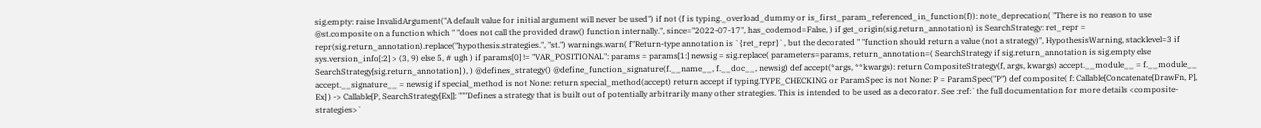sig.empty: raise InvalidArgument("A default value for initial argument will never be used") if not (f is typing._overload_dummy or is_first_param_referenced_in_function(f)): note_deprecation( "There is no reason to use @st.composite on a function which " "does not call the provided draw() function internally.", since="2022-07-17", has_codemod=False, ) if get_origin(sig.return_annotation) is SearchStrategy: ret_repr = repr(sig.return_annotation).replace("hypothesis.strategies.", "st.") warnings.warn( f"Return-type annotation is `{ret_repr}`, but the decorated " "function should return a value (not a strategy)", HypothesisWarning, stacklevel=3 if sys.version_info[:2] > (3, 9) else 5, # ugh ) if params[0] != "VAR_POSITIONAL": params = params[1:] newsig = sig.replace( parameters=params, return_annotation=( SearchStrategy if sig.return_annotation is sig.empty else SearchStrategy[sig.return_annotation] ), ) @defines_strategy() @define_function_signature(f.__name__, f.__doc__, newsig) def accept(*args, **kwargs): return CompositeStrategy(f, args, kwargs) accept.__module__ = f.__module__ accept.__signature__ = newsig if special_method is not None: return special_method(accept) return accept if typing.TYPE_CHECKING or ParamSpec is not None: P = ParamSpec("P") def composite( f: Callable[Concatenate[DrawFn, P], Ex] ) -> Callable[P, SearchStrategy[Ex]]: """Defines a strategy that is built out of potentially arbitrarily many other strategies. This is intended to be used as a decorator. See :ref:`the full documentation for more details <composite-strategies>`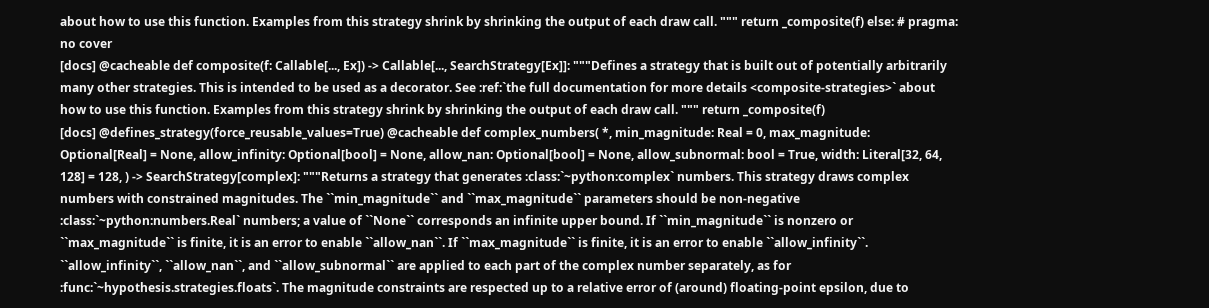about how to use this function. Examples from this strategy shrink by shrinking the output of each draw call. """ return _composite(f) else: # pragma: no cover
[docs] @cacheable def composite(f: Callable[..., Ex]) -> Callable[..., SearchStrategy[Ex]]: """Defines a strategy that is built out of potentially arbitrarily many other strategies. This is intended to be used as a decorator. See :ref:`the full documentation for more details <composite-strategies>` about how to use this function. Examples from this strategy shrink by shrinking the output of each draw call. """ return _composite(f)
[docs] @defines_strategy(force_reusable_values=True) @cacheable def complex_numbers( *, min_magnitude: Real = 0, max_magnitude: Optional[Real] = None, allow_infinity: Optional[bool] = None, allow_nan: Optional[bool] = None, allow_subnormal: bool = True, width: Literal[32, 64, 128] = 128, ) -> SearchStrategy[complex]: """Returns a strategy that generates :class:`~python:complex` numbers. This strategy draws complex numbers with constrained magnitudes. The ``min_magnitude`` and ``max_magnitude`` parameters should be non-negative :class:`~python:numbers.Real` numbers; a value of ``None`` corresponds an infinite upper bound. If ``min_magnitude`` is nonzero or ``max_magnitude`` is finite, it is an error to enable ``allow_nan``. If ``max_magnitude`` is finite, it is an error to enable ``allow_infinity``. ``allow_infinity``, ``allow_nan``, and ``allow_subnormal`` are applied to each part of the complex number separately, as for :func:`~hypothesis.strategies.floats`. The magnitude constraints are respected up to a relative error of (around) floating-point epsilon, due to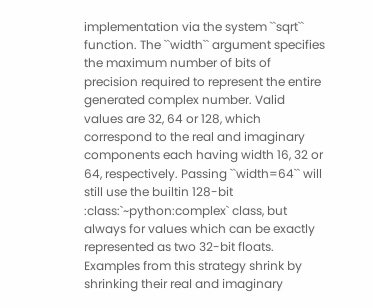implementation via the system ``sqrt`` function. The ``width`` argument specifies the maximum number of bits of precision required to represent the entire generated complex number. Valid values are 32, 64 or 128, which correspond to the real and imaginary components each having width 16, 32 or 64, respectively. Passing ``width=64`` will still use the builtin 128-bit :class:`~python:complex` class, but always for values which can be exactly represented as two 32-bit floats. Examples from this strategy shrink by shrinking their real and imaginary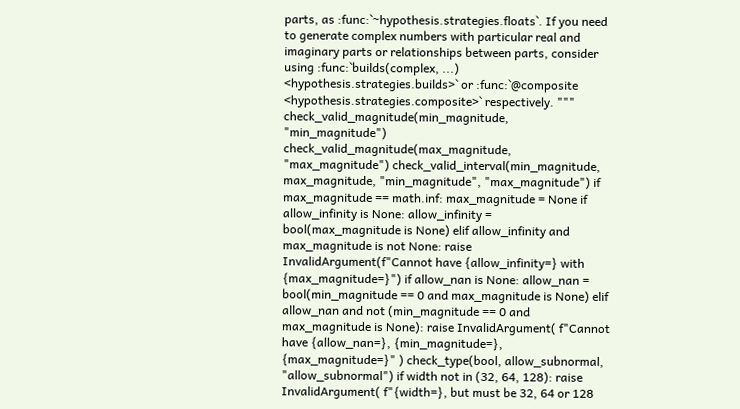parts, as :func:`~hypothesis.strategies.floats`. If you need to generate complex numbers with particular real and imaginary parts or relationships between parts, consider using :func:`builds(complex, ...) <hypothesis.strategies.builds>` or :func:`@composite <hypothesis.strategies.composite>` respectively. """ check_valid_magnitude(min_magnitude, "min_magnitude") check_valid_magnitude(max_magnitude, "max_magnitude") check_valid_interval(min_magnitude, max_magnitude, "min_magnitude", "max_magnitude") if max_magnitude == math.inf: max_magnitude = None if allow_infinity is None: allow_infinity = bool(max_magnitude is None) elif allow_infinity and max_magnitude is not None: raise InvalidArgument(f"Cannot have {allow_infinity=} with {max_magnitude=}") if allow_nan is None: allow_nan = bool(min_magnitude == 0 and max_magnitude is None) elif allow_nan and not (min_magnitude == 0 and max_magnitude is None): raise InvalidArgument( f"Cannot have {allow_nan=}, {min_magnitude=}, {max_magnitude=}" ) check_type(bool, allow_subnormal, "allow_subnormal") if width not in (32, 64, 128): raise InvalidArgument( f"{width=}, but must be 32, 64 or 128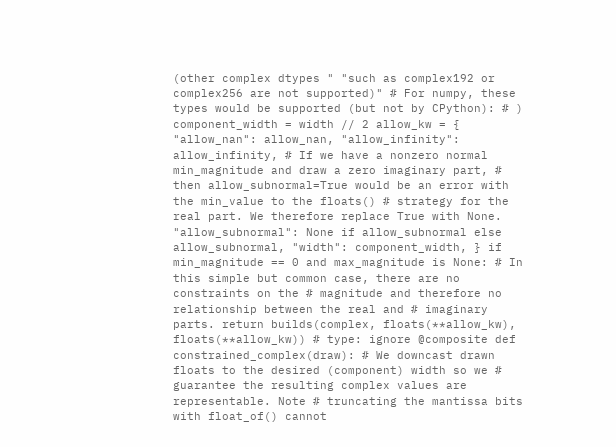(other complex dtypes " "such as complex192 or complex256 are not supported)" # For numpy, these types would be supported (but not by CPython): # ) component_width = width // 2 allow_kw = { "allow_nan": allow_nan, "allow_infinity": allow_infinity, # If we have a nonzero normal min_magnitude and draw a zero imaginary part, # then allow_subnormal=True would be an error with the min_value to the floats() # strategy for the real part. We therefore replace True with None. "allow_subnormal": None if allow_subnormal else allow_subnormal, "width": component_width, } if min_magnitude == 0 and max_magnitude is None: # In this simple but common case, there are no constraints on the # magnitude and therefore no relationship between the real and # imaginary parts. return builds(complex, floats(**allow_kw), floats(**allow_kw)) # type: ignore @composite def constrained_complex(draw): # We downcast drawn floats to the desired (component) width so we # guarantee the resulting complex values are representable. Note # truncating the mantissa bits with float_of() cannot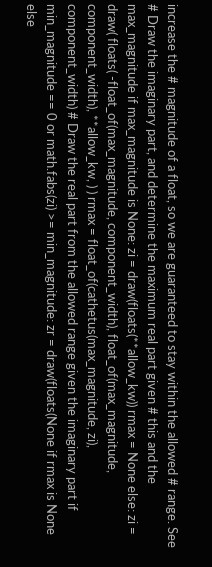increase the # magnitude of a float, so we are guaranteed to stay within the allowed # range. See # Draw the imaginary part, and determine the maximum real part given # this and the max_magnitude if max_magnitude is None: zi = draw(floats(**allow_kw)) rmax = None else: zi = draw( floats( -float_of(max_magnitude, component_width), float_of(max_magnitude, component_width), **allow_kw, ) ) rmax = float_of(cathetus(max_magnitude, zi), component_width) # Draw the real part from the allowed range given the imaginary part if min_magnitude == 0 or math.fabs(zi) >= min_magnitude: zr = draw(floats(None if rmax is None else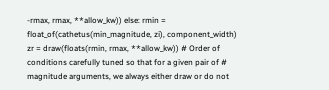-rmax, rmax, **allow_kw)) else: rmin = float_of(cathetus(min_magnitude, zi), component_width) zr = draw(floats(rmin, rmax, **allow_kw)) # Order of conditions carefully tuned so that for a given pair of # magnitude arguments, we always either draw or do not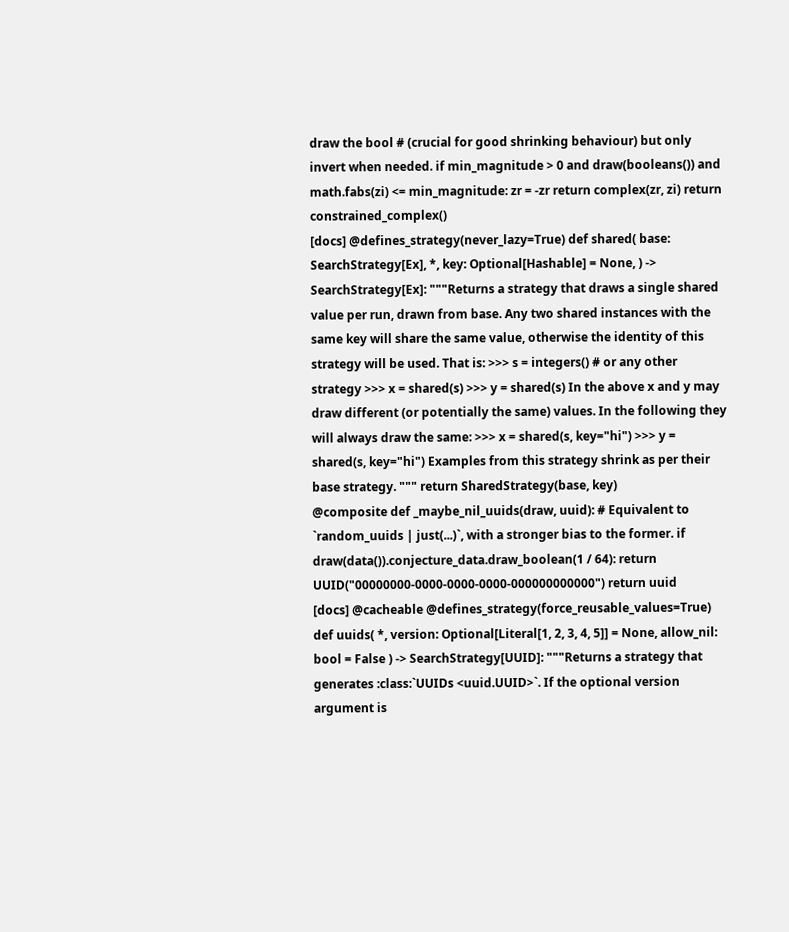draw the bool # (crucial for good shrinking behaviour) but only invert when needed. if min_magnitude > 0 and draw(booleans()) and math.fabs(zi) <= min_magnitude: zr = -zr return complex(zr, zi) return constrained_complex()
[docs] @defines_strategy(never_lazy=True) def shared( base: SearchStrategy[Ex], *, key: Optional[Hashable] = None, ) -> SearchStrategy[Ex]: """Returns a strategy that draws a single shared value per run, drawn from base. Any two shared instances with the same key will share the same value, otherwise the identity of this strategy will be used. That is: >>> s = integers() # or any other strategy >>> x = shared(s) >>> y = shared(s) In the above x and y may draw different (or potentially the same) values. In the following they will always draw the same: >>> x = shared(s, key="hi") >>> y = shared(s, key="hi") Examples from this strategy shrink as per their base strategy. """ return SharedStrategy(base, key)
@composite def _maybe_nil_uuids(draw, uuid): # Equivalent to `random_uuids | just(...)`, with a stronger bias to the former. if draw(data()).conjecture_data.draw_boolean(1 / 64): return UUID("00000000-0000-0000-0000-000000000000") return uuid
[docs] @cacheable @defines_strategy(force_reusable_values=True) def uuids( *, version: Optional[Literal[1, 2, 3, 4, 5]] = None, allow_nil: bool = False ) -> SearchStrategy[UUID]: """Returns a strategy that generates :class:`UUIDs <uuid.UUID>`. If the optional version argument is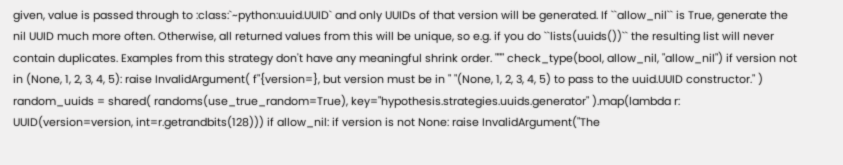given, value is passed through to :class:`~python:uuid.UUID` and only UUIDs of that version will be generated. If ``allow_nil`` is True, generate the nil UUID much more often. Otherwise, all returned values from this will be unique, so e.g. if you do ``lists(uuids())`` the resulting list will never contain duplicates. Examples from this strategy don't have any meaningful shrink order. """ check_type(bool, allow_nil, "allow_nil") if version not in (None, 1, 2, 3, 4, 5): raise InvalidArgument( f"{version=}, but version must be in " "(None, 1, 2, 3, 4, 5) to pass to the uuid.UUID constructor." ) random_uuids = shared( randoms(use_true_random=True), key="hypothesis.strategies.uuids.generator" ).map(lambda r: UUID(version=version, int=r.getrandbits(128))) if allow_nil: if version is not None: raise InvalidArgument("The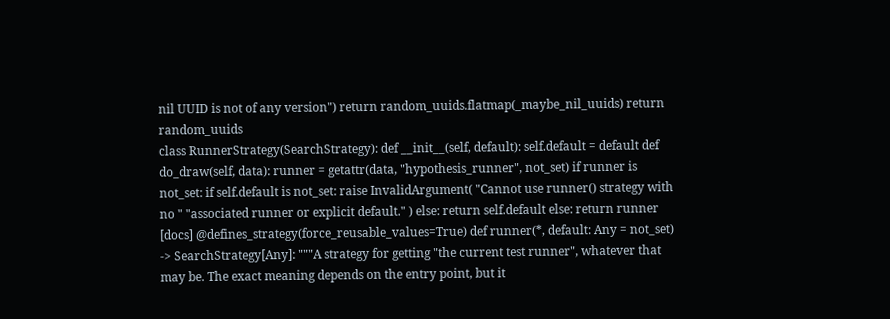nil UUID is not of any version") return random_uuids.flatmap(_maybe_nil_uuids) return random_uuids
class RunnerStrategy(SearchStrategy): def __init__(self, default): self.default = default def do_draw(self, data): runner = getattr(data, "hypothesis_runner", not_set) if runner is not_set: if self.default is not_set: raise InvalidArgument( "Cannot use runner() strategy with no " "associated runner or explicit default." ) else: return self.default else: return runner
[docs] @defines_strategy(force_reusable_values=True) def runner(*, default: Any = not_set) -> SearchStrategy[Any]: """A strategy for getting "the current test runner", whatever that may be. The exact meaning depends on the entry point, but it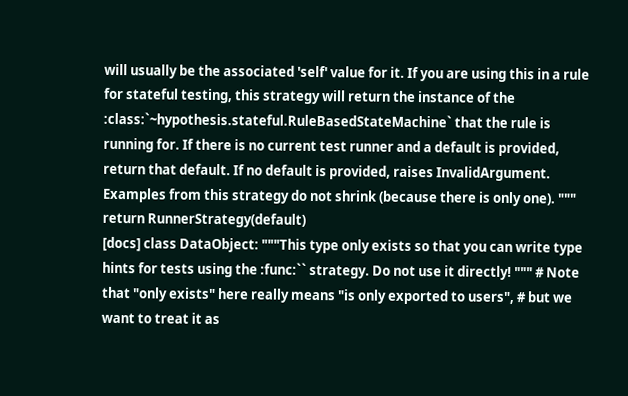will usually be the associated 'self' value for it. If you are using this in a rule for stateful testing, this strategy will return the instance of the :class:`~hypothesis.stateful.RuleBasedStateMachine` that the rule is running for. If there is no current test runner and a default is provided, return that default. If no default is provided, raises InvalidArgument. Examples from this strategy do not shrink (because there is only one). """ return RunnerStrategy(default)
[docs] class DataObject: """This type only exists so that you can write type hints for tests using the :func:`` strategy. Do not use it directly! """ # Note that "only exists" here really means "is only exported to users", # but we want to treat it as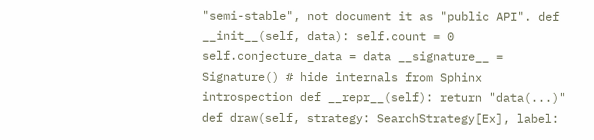"semi-stable", not document it as "public API". def __init__(self, data): self.count = 0 self.conjecture_data = data __signature__ = Signature() # hide internals from Sphinx introspection def __repr__(self): return "data(...)" def draw(self, strategy: SearchStrategy[Ex], label: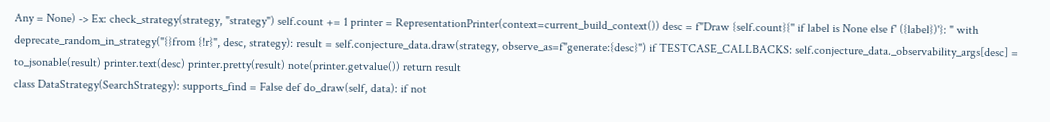Any = None) -> Ex: check_strategy(strategy, "strategy") self.count += 1 printer = RepresentationPrinter(context=current_build_context()) desc = f"Draw {self.count}{'' if label is None else f' ({label})'}: " with deprecate_random_in_strategy("{}from {!r}", desc, strategy): result = self.conjecture_data.draw(strategy, observe_as=f"generate:{desc}") if TESTCASE_CALLBACKS: self.conjecture_data._observability_args[desc] = to_jsonable(result) printer.text(desc) printer.pretty(result) note(printer.getvalue()) return result
class DataStrategy(SearchStrategy): supports_find = False def do_draw(self, data): if not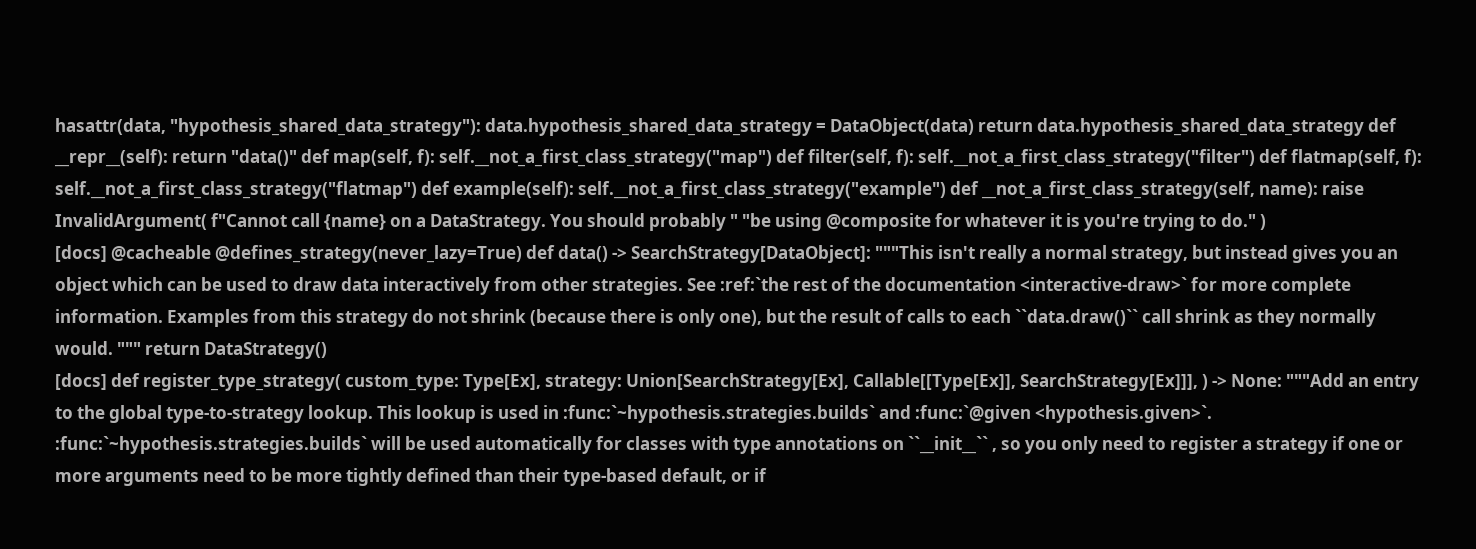hasattr(data, "hypothesis_shared_data_strategy"): data.hypothesis_shared_data_strategy = DataObject(data) return data.hypothesis_shared_data_strategy def __repr__(self): return "data()" def map(self, f): self.__not_a_first_class_strategy("map") def filter(self, f): self.__not_a_first_class_strategy("filter") def flatmap(self, f): self.__not_a_first_class_strategy("flatmap") def example(self): self.__not_a_first_class_strategy("example") def __not_a_first_class_strategy(self, name): raise InvalidArgument( f"Cannot call {name} on a DataStrategy. You should probably " "be using @composite for whatever it is you're trying to do." )
[docs] @cacheable @defines_strategy(never_lazy=True) def data() -> SearchStrategy[DataObject]: """This isn't really a normal strategy, but instead gives you an object which can be used to draw data interactively from other strategies. See :ref:`the rest of the documentation <interactive-draw>` for more complete information. Examples from this strategy do not shrink (because there is only one), but the result of calls to each ``data.draw()`` call shrink as they normally would. """ return DataStrategy()
[docs] def register_type_strategy( custom_type: Type[Ex], strategy: Union[SearchStrategy[Ex], Callable[[Type[Ex]], SearchStrategy[Ex]]], ) -> None: """Add an entry to the global type-to-strategy lookup. This lookup is used in :func:`~hypothesis.strategies.builds` and :func:`@given <hypothesis.given>`. :func:`~hypothesis.strategies.builds` will be used automatically for classes with type annotations on ``__init__`` , so you only need to register a strategy if one or more arguments need to be more tightly defined than their type-based default, or if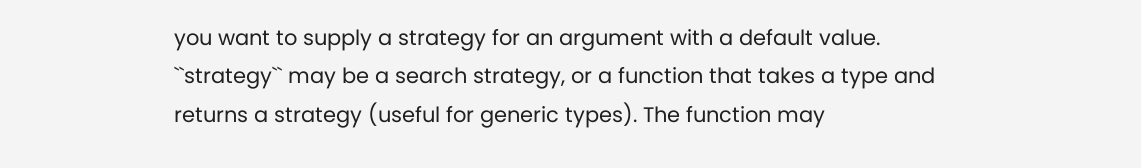you want to supply a strategy for an argument with a default value. ``strategy`` may be a search strategy, or a function that takes a type and returns a strategy (useful for generic types). The function may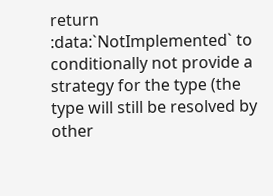return :data:`NotImplemented` to conditionally not provide a strategy for the type (the type will still be resolved by other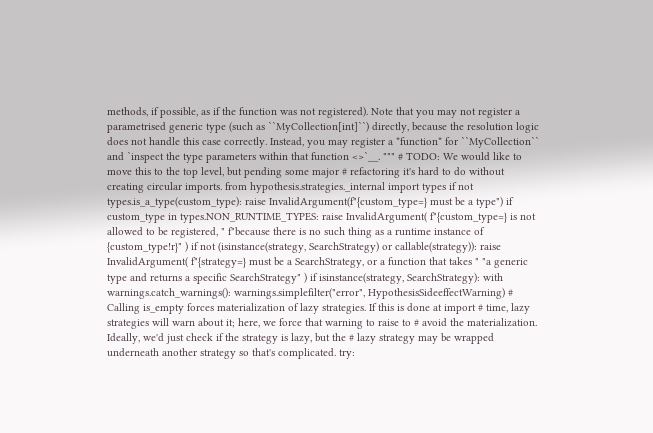methods, if possible, as if the function was not registered). Note that you may not register a parametrised generic type (such as ``MyCollection[int]``) directly, because the resolution logic does not handle this case correctly. Instead, you may register a *function* for ``MyCollection`` and `inspect the type parameters within that function <>`__. """ # TODO: We would like to move this to the top level, but pending some major # refactoring it's hard to do without creating circular imports. from hypothesis.strategies._internal import types if not types.is_a_type(custom_type): raise InvalidArgument(f"{custom_type=} must be a type") if custom_type in types.NON_RUNTIME_TYPES: raise InvalidArgument( f"{custom_type=} is not allowed to be registered, " f"because there is no such thing as a runtime instance of {custom_type!r}" ) if not (isinstance(strategy, SearchStrategy) or callable(strategy)): raise InvalidArgument( f"{strategy=} must be a SearchStrategy, or a function that takes " "a generic type and returns a specific SearchStrategy" ) if isinstance(strategy, SearchStrategy): with warnings.catch_warnings(): warnings.simplefilter("error", HypothesisSideeffectWarning) # Calling is_empty forces materialization of lazy strategies. If this is done at import # time, lazy strategies will warn about it; here, we force that warning to raise to # avoid the materialization. Ideally, we'd just check if the strategy is lazy, but the # lazy strategy may be wrapped underneath another strategy so that's complicated. try: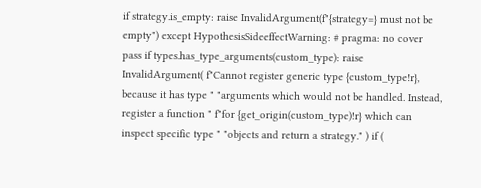if strategy.is_empty: raise InvalidArgument(f"{strategy=} must not be empty") except HypothesisSideeffectWarning: # pragma: no cover pass if types.has_type_arguments(custom_type): raise InvalidArgument( f"Cannot register generic type {custom_type!r}, because it has type " "arguments which would not be handled. Instead, register a function " f"for {get_origin(custom_type)!r} which can inspect specific type " "objects and return a strategy." ) if (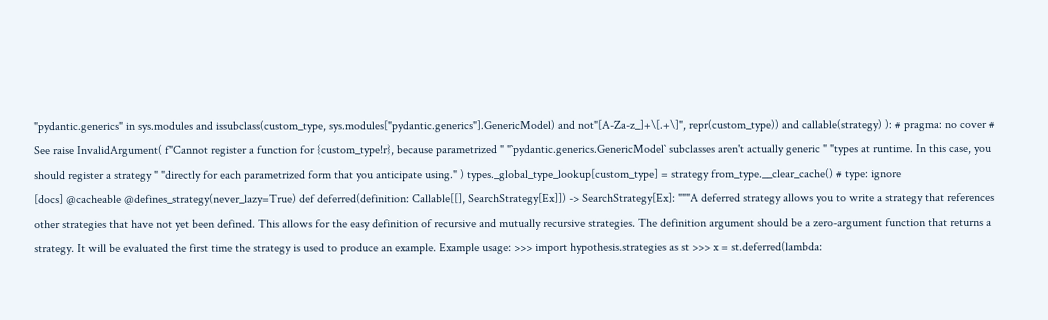"pydantic.generics" in sys.modules and issubclass(custom_type, sys.modules["pydantic.generics"].GenericModel) and not"[A-Za-z_]+\[.+\]", repr(custom_type)) and callable(strategy) ): # pragma: no cover # See raise InvalidArgument( f"Cannot register a function for {custom_type!r}, because parametrized " "`pydantic.generics.GenericModel` subclasses aren't actually generic " "types at runtime. In this case, you should register a strategy " "directly for each parametrized form that you anticipate using." ) types._global_type_lookup[custom_type] = strategy from_type.__clear_cache() # type: ignore
[docs] @cacheable @defines_strategy(never_lazy=True) def deferred(definition: Callable[[], SearchStrategy[Ex]]) -> SearchStrategy[Ex]: """A deferred strategy allows you to write a strategy that references other strategies that have not yet been defined. This allows for the easy definition of recursive and mutually recursive strategies. The definition argument should be a zero-argument function that returns a strategy. It will be evaluated the first time the strategy is used to produce an example. Example usage: >>> import hypothesis.strategies as st >>> x = st.deferred(lambda: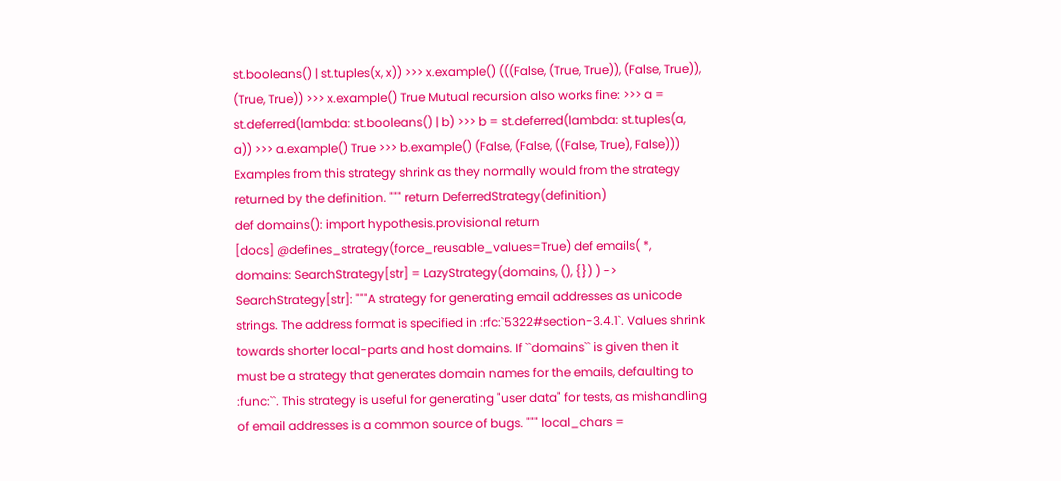st.booleans() | st.tuples(x, x)) >>> x.example() (((False, (True, True)), (False, True)), (True, True)) >>> x.example() True Mutual recursion also works fine: >>> a = st.deferred(lambda: st.booleans() | b) >>> b = st.deferred(lambda: st.tuples(a, a)) >>> a.example() True >>> b.example() (False, (False, ((False, True), False))) Examples from this strategy shrink as they normally would from the strategy returned by the definition. """ return DeferredStrategy(definition)
def domains(): import hypothesis.provisional return
[docs] @defines_strategy(force_reusable_values=True) def emails( *, domains: SearchStrategy[str] = LazyStrategy(domains, (), {}) ) -> SearchStrategy[str]: """A strategy for generating email addresses as unicode strings. The address format is specified in :rfc:`5322#section-3.4.1`. Values shrink towards shorter local-parts and host domains. If ``domains`` is given then it must be a strategy that generates domain names for the emails, defaulting to :func:``. This strategy is useful for generating "user data" for tests, as mishandling of email addresses is a common source of bugs. """ local_chars =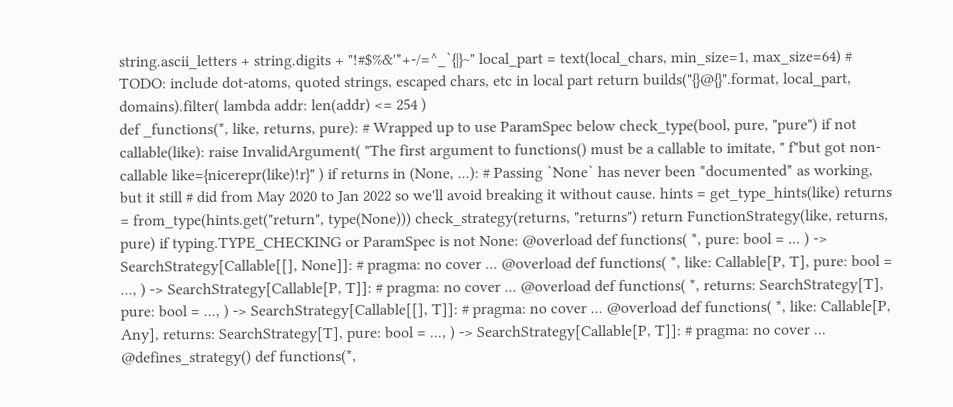string.ascii_letters + string.digits + "!#$%&'*+-/=^_`{|}~" local_part = text(local_chars, min_size=1, max_size=64) # TODO: include dot-atoms, quoted strings, escaped chars, etc in local part return builds("{}@{}".format, local_part, domains).filter( lambda addr: len(addr) <= 254 )
def _functions(*, like, returns, pure): # Wrapped up to use ParamSpec below check_type(bool, pure, "pure") if not callable(like): raise InvalidArgument( "The first argument to functions() must be a callable to imitate, " f"but got non-callable like={nicerepr(like)!r}" ) if returns in (None, ...): # Passing `None` has never been *documented* as working, but it still # did from May 2020 to Jan 2022 so we'll avoid breaking it without cause. hints = get_type_hints(like) returns = from_type(hints.get("return", type(None))) check_strategy(returns, "returns") return FunctionStrategy(like, returns, pure) if typing.TYPE_CHECKING or ParamSpec is not None: @overload def functions( *, pure: bool = ... ) -> SearchStrategy[Callable[[], None]]: # pragma: no cover ... @overload def functions( *, like: Callable[P, T], pure: bool = ..., ) -> SearchStrategy[Callable[P, T]]: # pragma: no cover ... @overload def functions( *, returns: SearchStrategy[T], pure: bool = ..., ) -> SearchStrategy[Callable[[], T]]: # pragma: no cover ... @overload def functions( *, like: Callable[P, Any], returns: SearchStrategy[T], pure: bool = ..., ) -> SearchStrategy[Callable[P, T]]: # pragma: no cover ... @defines_strategy() def functions(*,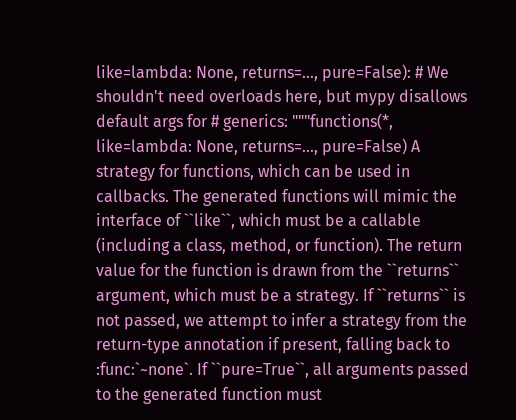like=lambda: None, returns=..., pure=False): # We shouldn't need overloads here, but mypy disallows default args for # generics: """functions(*, like=lambda: None, returns=..., pure=False) A strategy for functions, which can be used in callbacks. The generated functions will mimic the interface of ``like``, which must be a callable (including a class, method, or function). The return value for the function is drawn from the ``returns`` argument, which must be a strategy. If ``returns`` is not passed, we attempt to infer a strategy from the return-type annotation if present, falling back to :func:`~none`. If ``pure=True``, all arguments passed to the generated function must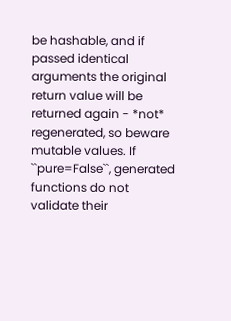be hashable, and if passed identical arguments the original return value will be returned again - *not* regenerated, so beware mutable values. If ``pure=False``, generated functions do not validate their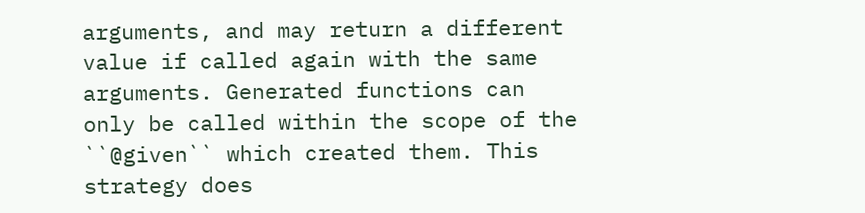arguments, and may return a different value if called again with the same arguments. Generated functions can only be called within the scope of the ``@given`` which created them. This strategy does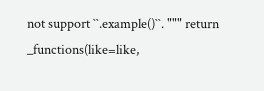not support ``.example()``. """ return _functions(like=like,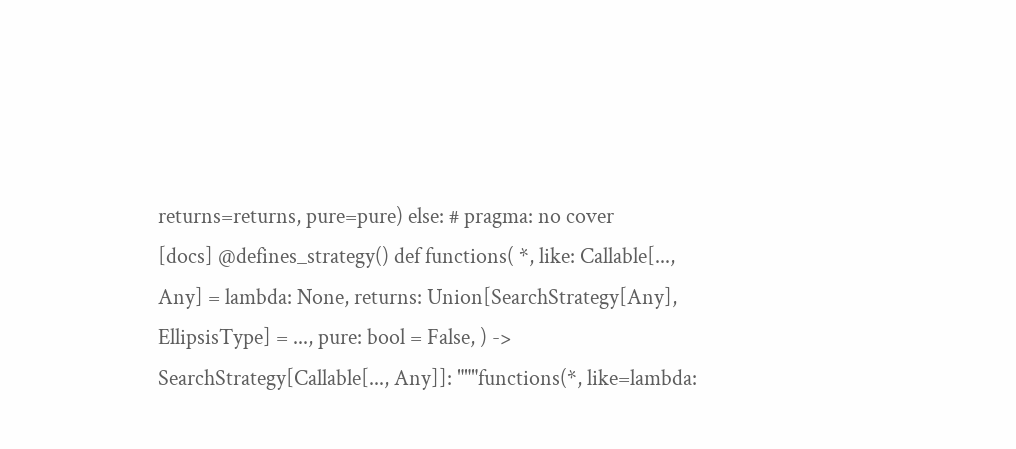returns=returns, pure=pure) else: # pragma: no cover
[docs] @defines_strategy() def functions( *, like: Callable[..., Any] = lambda: None, returns: Union[SearchStrategy[Any], EllipsisType] = ..., pure: bool = False, ) -> SearchStrategy[Callable[..., Any]]: """functions(*, like=lambda: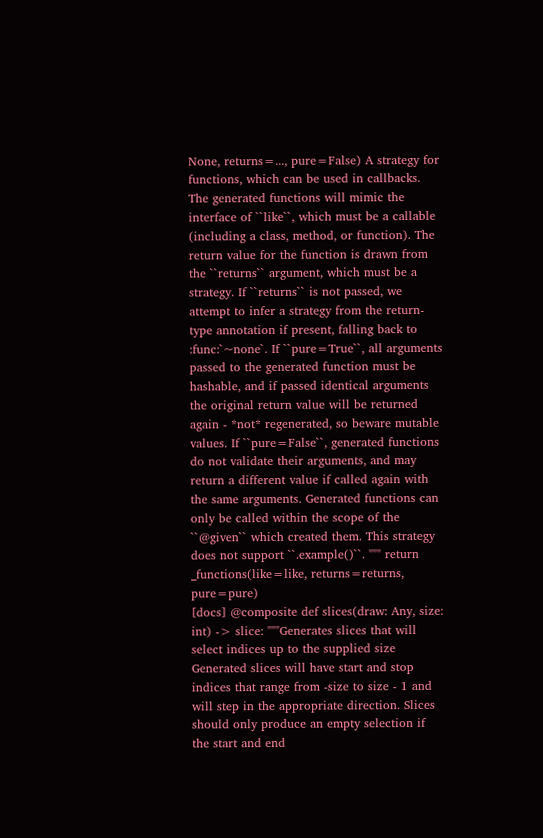None, returns=..., pure=False) A strategy for functions, which can be used in callbacks. The generated functions will mimic the interface of ``like``, which must be a callable (including a class, method, or function). The return value for the function is drawn from the ``returns`` argument, which must be a strategy. If ``returns`` is not passed, we attempt to infer a strategy from the return-type annotation if present, falling back to :func:`~none`. If ``pure=True``, all arguments passed to the generated function must be hashable, and if passed identical arguments the original return value will be returned again - *not* regenerated, so beware mutable values. If ``pure=False``, generated functions do not validate their arguments, and may return a different value if called again with the same arguments. Generated functions can only be called within the scope of the ``@given`` which created them. This strategy does not support ``.example()``. """ return _functions(like=like, returns=returns, pure=pure)
[docs] @composite def slices(draw: Any, size: int) -> slice: """Generates slices that will select indices up to the supplied size Generated slices will have start and stop indices that range from -size to size - 1 and will step in the appropriate direction. Slices should only produce an empty selection if the start and end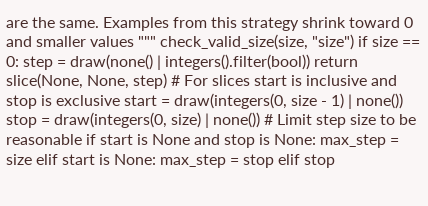are the same. Examples from this strategy shrink toward 0 and smaller values """ check_valid_size(size, "size") if size == 0: step = draw(none() | integers().filter(bool)) return slice(None, None, step) # For slices start is inclusive and stop is exclusive start = draw(integers(0, size - 1) | none()) stop = draw(integers(0, size) | none()) # Limit step size to be reasonable if start is None and stop is None: max_step = size elif start is None: max_step = stop elif stop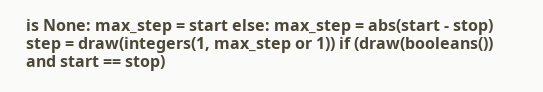is None: max_step = start else: max_step = abs(start - stop) step = draw(integers(1, max_step or 1)) if (draw(booleans()) and start == stop)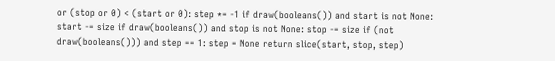or (stop or 0) < (start or 0): step *= -1 if draw(booleans()) and start is not None: start -= size if draw(booleans()) and stop is not None: stop -= size if (not draw(booleans())) and step == 1: step = None return slice(start, stop, step)